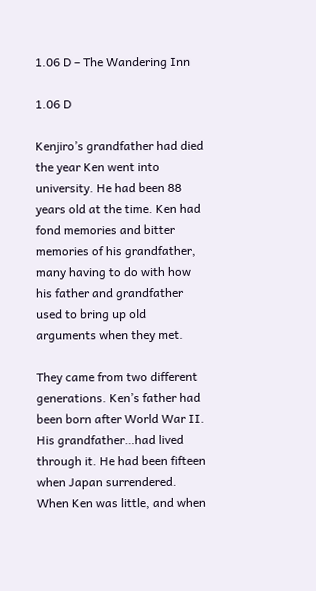1.06 D – The Wandering Inn

1.06 D

Kenjiro’s grandfather had died the year Ken went into university. He had been 88 years old at the time. Ken had fond memories and bitter memories of his grandfather, many having to do with how his father and grandfather used to bring up old arguments when they met.

They came from two different generations. Ken’s father had been born after World War II. His grandfather…had lived through it. He had been fifteen when Japan surrendered. When Ken was little, and when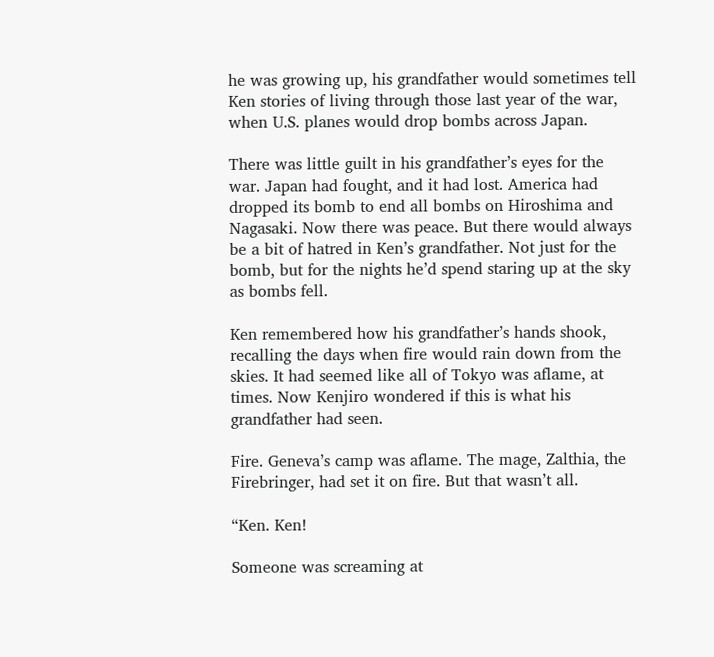he was growing up, his grandfather would sometimes tell Ken stories of living through those last year of the war, when U.S. planes would drop bombs across Japan.

There was little guilt in his grandfather’s eyes for the war. Japan had fought, and it had lost. America had dropped its bomb to end all bombs on Hiroshima and Nagasaki. Now there was peace. But there would always be a bit of hatred in Ken’s grandfather. Not just for the bomb, but for the nights he’d spend staring up at the sky as bombs fell.

Ken remembered how his grandfather’s hands shook, recalling the days when fire would rain down from the skies. It had seemed like all of Tokyo was aflame, at times. Now Kenjiro wondered if this is what his grandfather had seen.

Fire. Geneva’s camp was aflame. The mage, Zalthia, the Firebringer, had set it on fire. But that wasn’t all.

“Ken. Ken!

Someone was screaming at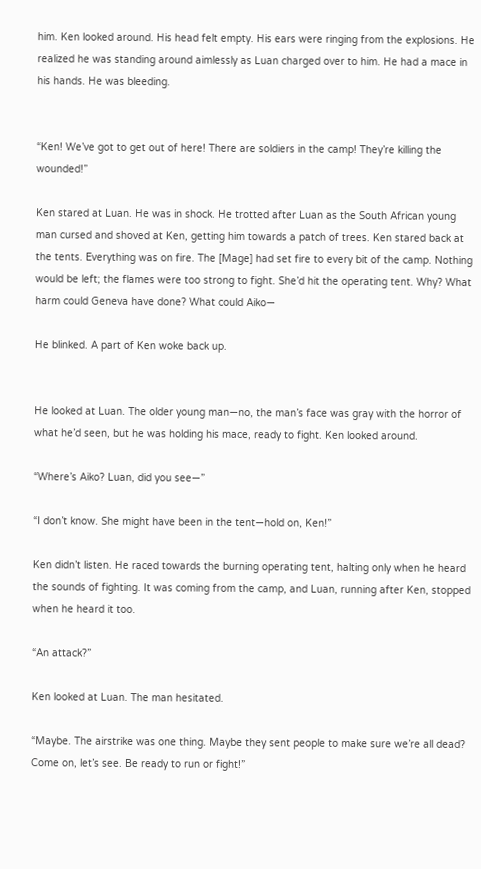him. Ken looked around. His head felt empty. His ears were ringing from the explosions. He realized he was standing around aimlessly as Luan charged over to him. He had a mace in his hands. He was bleeding.


“Ken! We’ve got to get out of here! There are soldiers in the camp! They’re killing the wounded!”

Ken stared at Luan. He was in shock. He trotted after Luan as the South African young man cursed and shoved at Ken, getting him towards a patch of trees. Ken stared back at the tents. Everything was on fire. The [Mage] had set fire to every bit of the camp. Nothing would be left; the flames were too strong to fight. She’d hit the operating tent. Why? What harm could Geneva have done? What could Aiko—

He blinked. A part of Ken woke back up.


He looked at Luan. The older young man—no, the man’s face was gray with the horror of what he’d seen, but he was holding his mace, ready to fight. Ken looked around.

“Where’s Aiko? Luan, did you see—”

“I don’t know. She might have been in the tent—hold on, Ken!”

Ken didn’t listen. He raced towards the burning operating tent, halting only when he heard the sounds of fighting. It was coming from the camp, and Luan, running after Ken, stopped when he heard it too.

“An attack?”

Ken looked at Luan. The man hesitated.

“Maybe. The airstrike was one thing. Maybe they sent people to make sure we’re all dead? Come on, let’s see. Be ready to run or fight!”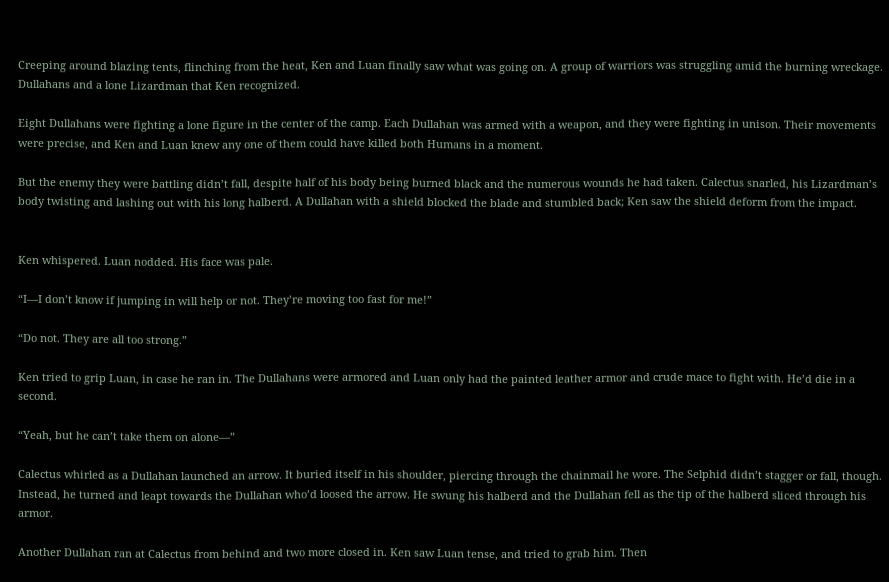Creeping around blazing tents, flinching from the heat, Ken and Luan finally saw what was going on. A group of warriors was struggling amid the burning wreckage. Dullahans and a lone Lizardman that Ken recognized.

Eight Dullahans were fighting a lone figure in the center of the camp. Each Dullahan was armed with a weapon, and they were fighting in unison. Their movements were precise, and Ken and Luan knew any one of them could have killed both Humans in a moment.

But the enemy they were battling didn’t fall, despite half of his body being burned black and the numerous wounds he had taken. Calectus snarled, his Lizardman’s body twisting and lashing out with his long halberd. A Dullahan with a shield blocked the blade and stumbled back; Ken saw the shield deform from the impact.


Ken whispered. Luan nodded. His face was pale.

“I—I don’t know if jumping in will help or not. They’re moving too fast for me!”

“Do not. They are all too strong.”

Ken tried to grip Luan, in case he ran in. The Dullahans were armored and Luan only had the painted leather armor and crude mace to fight with. He’d die in a second.

“Yeah, but he can’t take them on alone—”

Calectus whirled as a Dullahan launched an arrow. It buried itself in his shoulder, piercing through the chainmail he wore. The Selphid didn’t stagger or fall, though. Instead, he turned and leapt towards the Dullahan who’d loosed the arrow. He swung his halberd and the Dullahan fell as the tip of the halberd sliced through his armor.

Another Dullahan ran at Calectus from behind and two more closed in. Ken saw Luan tense, and tried to grab him. Then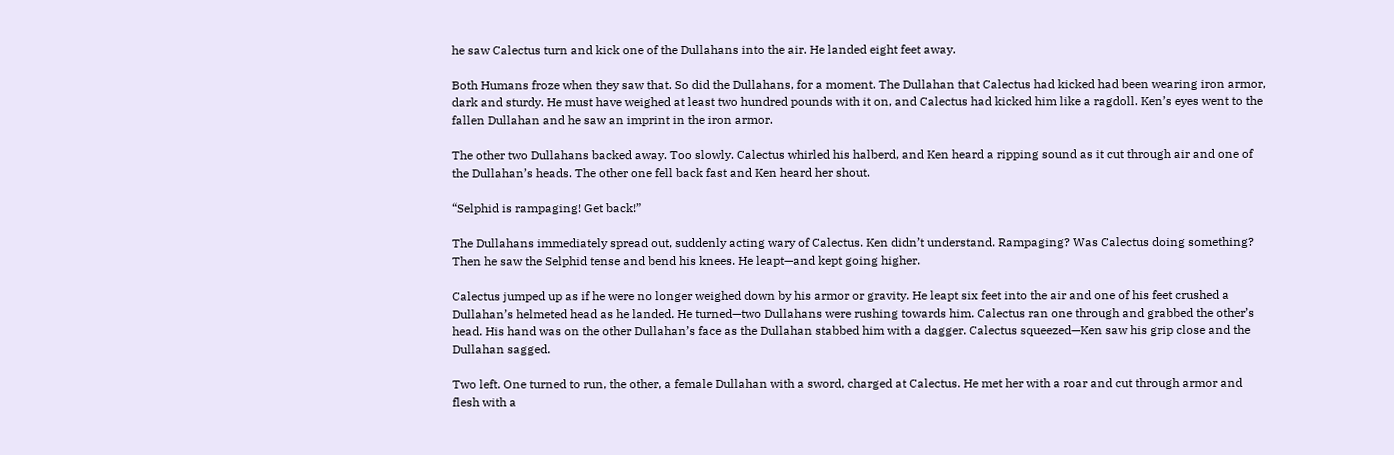he saw Calectus turn and kick one of the Dullahans into the air. He landed eight feet away.

Both Humans froze when they saw that. So did the Dullahans, for a moment. The Dullahan that Calectus had kicked had been wearing iron armor, dark and sturdy. He must have weighed at least two hundred pounds with it on, and Calectus had kicked him like a ragdoll. Ken’s eyes went to the fallen Dullahan and he saw an imprint in the iron armor.

The other two Dullahans backed away. Too slowly. Calectus whirled his halberd, and Ken heard a ripping sound as it cut through air and one of the Dullahan’s heads. The other one fell back fast and Ken heard her shout.

“Selphid is rampaging! Get back!”

The Dullahans immediately spread out, suddenly acting wary of Calectus. Ken didn’t understand. Rampaging? Was Calectus doing something? Then he saw the Selphid tense and bend his knees. He leapt—and kept going higher.

Calectus jumped up as if he were no longer weighed down by his armor or gravity. He leapt six feet into the air and one of his feet crushed a Dullahan’s helmeted head as he landed. He turned—two Dullahans were rushing towards him. Calectus ran one through and grabbed the other’s head. His hand was on the other Dullahan’s face as the Dullahan stabbed him with a dagger. Calectus squeezed—Ken saw his grip close and the Dullahan sagged.

Two left. One turned to run, the other, a female Dullahan with a sword, charged at Calectus. He met her with a roar and cut through armor and flesh with a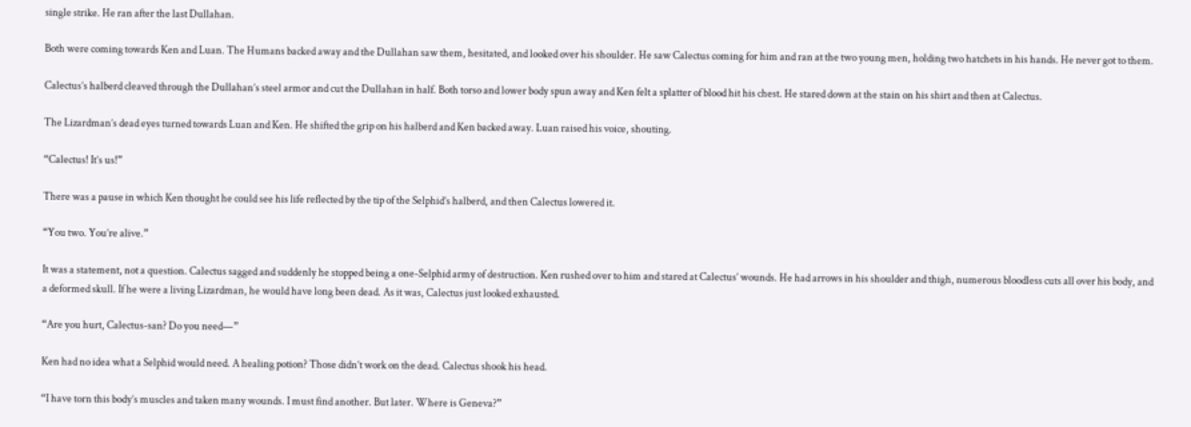single strike. He ran after the last Dullahan.

Both were coming towards Ken and Luan. The Humans backed away and the Dullahan saw them, hesitated, and looked over his shoulder. He saw Calectus coming for him and ran at the two young men, holding two hatchets in his hands. He never got to them.

Calectus’s halberd cleaved through the Dullahan’s steel armor and cut the Dullahan in half. Both torso and lower body spun away and Ken felt a splatter of blood hit his chest. He stared down at the stain on his shirt and then at Calectus.

The Lizardman’s dead eyes turned towards Luan and Ken. He shifted the grip on his halberd and Ken backed away. Luan raised his voice, shouting.

“Calectus! It’s us!”

There was a pause in which Ken thought he could see his life reflected by the tip of the Selphid’s halberd, and then Calectus lowered it.

“You two. You’re alive.”

It was a statement, not a question. Calectus sagged and suddenly he stopped being a one-Selphid army of destruction. Ken rushed over to him and stared at Calectus’ wounds. He had arrows in his shoulder and thigh, numerous bloodless cuts all over his body, and a deformed skull. If he were a living Lizardman, he would have long been dead. As it was, Calectus just looked exhausted.

“Are you hurt, Calectus-san? Do you need—”

Ken had no idea what a Selphid would need. A healing potion? Those didn’t work on the dead. Calectus shook his head.

“I have torn this body’s muscles and taken many wounds. I must find another. But later. Where is Geneva?”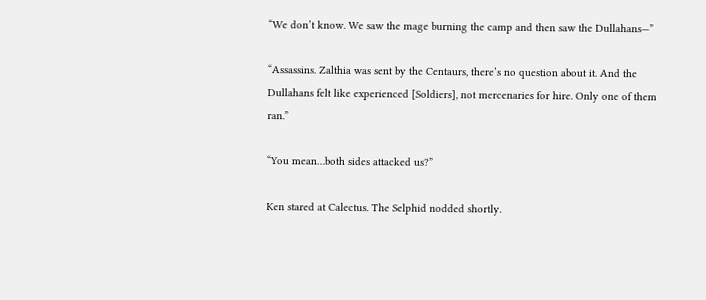“We don’t know. We saw the mage burning the camp and then saw the Dullahans—”

“Assassins. Zalthia was sent by the Centaurs, there’s no question about it. And the Dullahans felt like experienced [Soldiers], not mercenaries for hire. Only one of them ran.”

“You mean…both sides attacked us?”

Ken stared at Calectus. The Selphid nodded shortly.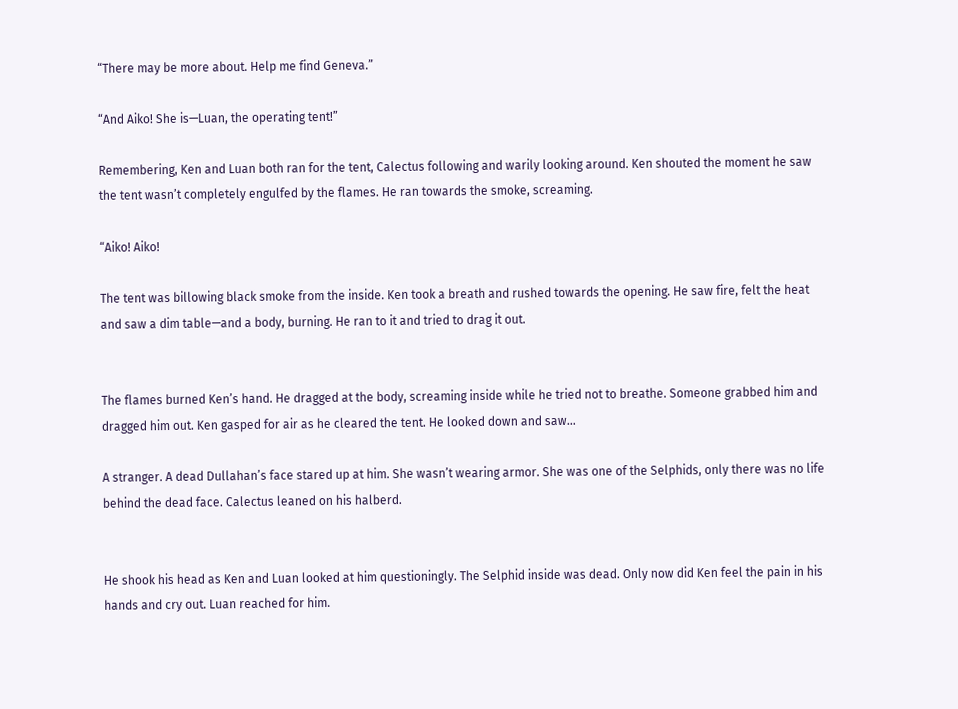“There may be more about. Help me find Geneva.”

“And Aiko! She is—Luan, the operating tent!”

Remembering, Ken and Luan both ran for the tent, Calectus following and warily looking around. Ken shouted the moment he saw the tent wasn’t completely engulfed by the flames. He ran towards the smoke, screaming.

“Aiko! Aiko!

The tent was billowing black smoke from the inside. Ken took a breath and rushed towards the opening. He saw fire, felt the heat and saw a dim table—and a body, burning. He ran to it and tried to drag it out.


The flames burned Ken’s hand. He dragged at the body, screaming inside while he tried not to breathe. Someone grabbed him and dragged him out. Ken gasped for air as he cleared the tent. He looked down and saw…

A stranger. A dead Dullahan’s face stared up at him. She wasn’t wearing armor. She was one of the Selphids, only there was no life behind the dead face. Calectus leaned on his halberd.


He shook his head as Ken and Luan looked at him questioningly. The Selphid inside was dead. Only now did Ken feel the pain in his hands and cry out. Luan reached for him.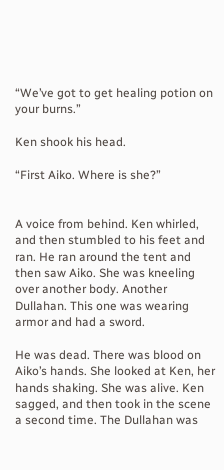“We’ve got to get healing potion on your burns.”

Ken shook his head.

“First Aiko. Where is she?”


A voice from behind. Ken whirled, and then stumbled to his feet and ran. He ran around the tent and then saw Aiko. She was kneeling over another body. Another Dullahan. This one was wearing armor and had a sword.

He was dead. There was blood on Aiko’s hands. She looked at Ken, her hands shaking. She was alive. Ken sagged, and then took in the scene a second time. The Dullahan was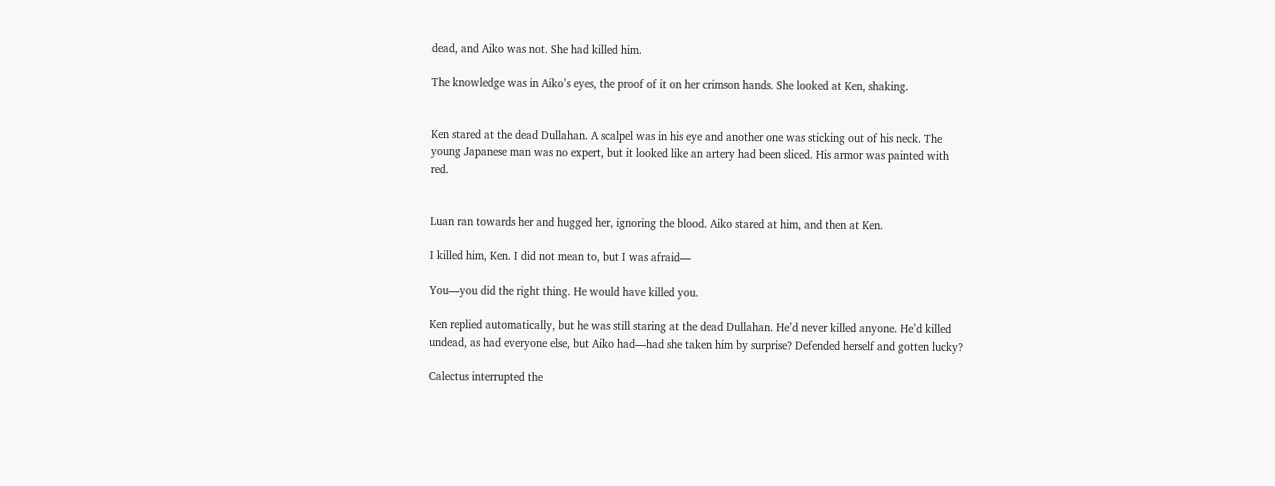dead, and Aiko was not. She had killed him.

The knowledge was in Aiko’s eyes, the proof of it on her crimson hands. She looked at Ken, shaking.


Ken stared at the dead Dullahan. A scalpel was in his eye and another one was sticking out of his neck. The young Japanese man was no expert, but it looked like an artery had been sliced. His armor was painted with red.


Luan ran towards her and hugged her, ignoring the blood. Aiko stared at him, and then at Ken.

I killed him, Ken. I did not mean to, but I was afraid—

You—you did the right thing. He would have killed you.

Ken replied automatically, but he was still staring at the dead Dullahan. He’d never killed anyone. He’d killed undead, as had everyone else, but Aiko had—had she taken him by surprise? Defended herself and gotten lucky?

Calectus interrupted the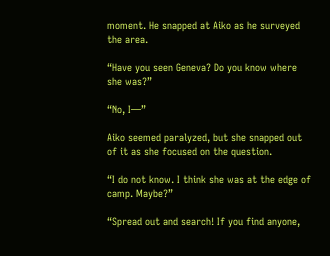moment. He snapped at Aiko as he surveyed the area.

“Have you seen Geneva? Do you know where she was?”

“No, I—”

Aiko seemed paralyzed, but she snapped out of it as she focused on the question.

“I do not know. I think she was at the edge of camp. Maybe?”

“Spread out and search! If you find anyone,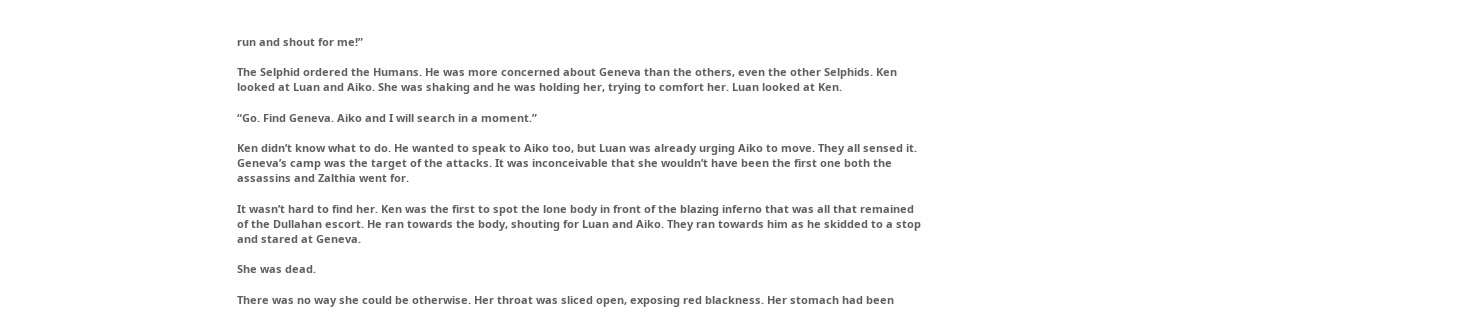run and shout for me!”

The Selphid ordered the Humans. He was more concerned about Geneva than the others, even the other Selphids. Ken looked at Luan and Aiko. She was shaking and he was holding her, trying to comfort her. Luan looked at Ken.

“Go. Find Geneva. Aiko and I will search in a moment.”

Ken didn’t know what to do. He wanted to speak to Aiko too, but Luan was already urging Aiko to move. They all sensed it. Geneva’s camp was the target of the attacks. It was inconceivable that she wouldn’t have been the first one both the assassins and Zalthia went for.

It wasn’t hard to find her. Ken was the first to spot the lone body in front of the blazing inferno that was all that remained of the Dullahan escort. He ran towards the body, shouting for Luan and Aiko. They ran towards him as he skidded to a stop and stared at Geneva.

She was dead.

There was no way she could be otherwise. Her throat was sliced open, exposing red blackness. Her stomach had been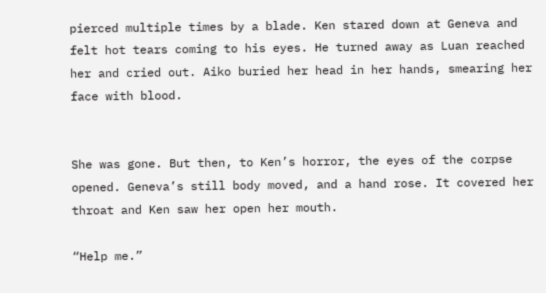pierced multiple times by a blade. Ken stared down at Geneva and felt hot tears coming to his eyes. He turned away as Luan reached her and cried out. Aiko buried her head in her hands, smearing her face with blood.


She was gone. But then, to Ken’s horror, the eyes of the corpse opened. Geneva’s still body moved, and a hand rose. It covered her throat and Ken saw her open her mouth.

“Help me.”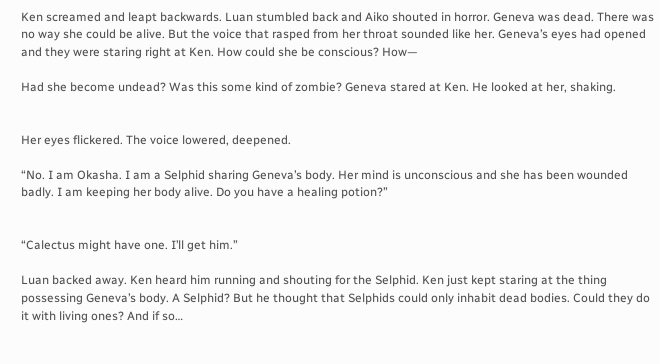Ken screamed and leapt backwards. Luan stumbled back and Aiko shouted in horror. Geneva was dead. There was no way she could be alive. But the voice that rasped from her throat sounded like her. Geneva’s eyes had opened and they were staring right at Ken. How could she be conscious? How—

Had she become undead? Was this some kind of zombie? Geneva stared at Ken. He looked at her, shaking.


Her eyes flickered. The voice lowered, deepened.

“No. I am Okasha. I am a Selphid sharing Geneva’s body. Her mind is unconscious and she has been wounded badly. I am keeping her body alive. Do you have a healing potion?”


“Calectus might have one. I’ll get him.”

Luan backed away. Ken heard him running and shouting for the Selphid. Ken just kept staring at the thing possessing Geneva’s body. A Selphid? But he thought that Selphids could only inhabit dead bodies. Could they do it with living ones? And if so…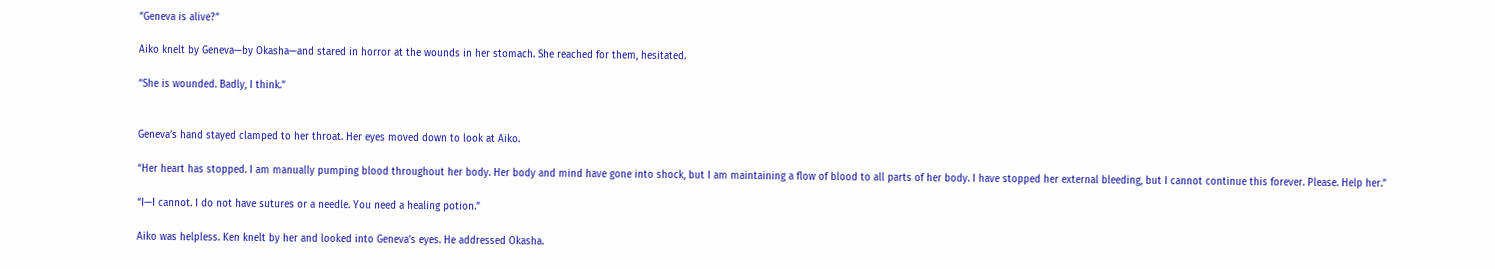“Geneva is alive?”

Aiko knelt by Geneva—by Okasha—and stared in horror at the wounds in her stomach. She reached for them, hesitated.

“She is wounded. Badly, I think.”


Geneva’s hand stayed clamped to her throat. Her eyes moved down to look at Aiko.

“Her heart has stopped. I am manually pumping blood throughout her body. Her body and mind have gone into shock, but I am maintaining a flow of blood to all parts of her body. I have stopped her external bleeding, but I cannot continue this forever. Please. Help her.”

“I—I cannot. I do not have sutures or a needle. You need a healing potion.”

Aiko was helpless. Ken knelt by her and looked into Geneva’s eyes. He addressed Okasha.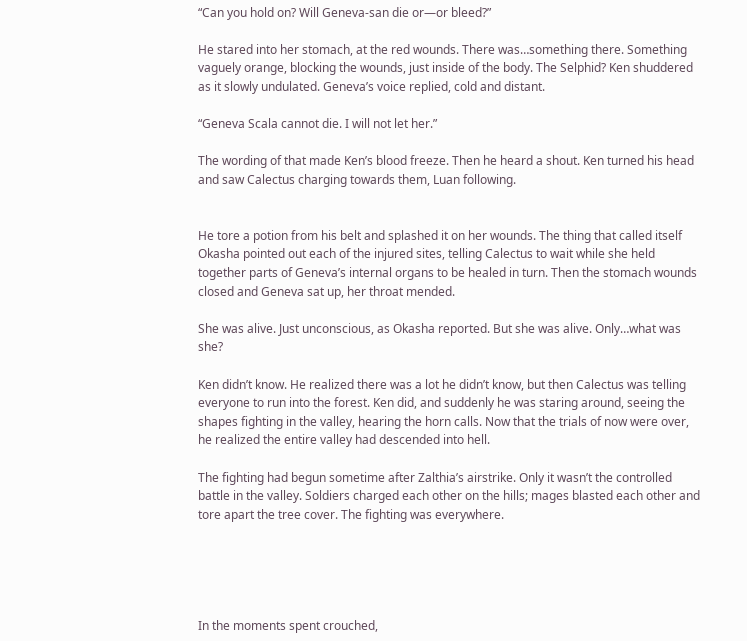“Can you hold on? Will Geneva-san die or—or bleed?”

He stared into her stomach, at the red wounds. There was…something there. Something vaguely orange, blocking the wounds, just inside of the body. The Selphid? Ken shuddered as it slowly undulated. Geneva’s voice replied, cold and distant.

“Geneva Scala cannot die. I will not let her.”

The wording of that made Ken’s blood freeze. Then he heard a shout. Ken turned his head and saw Calectus charging towards them, Luan following.


He tore a potion from his belt and splashed it on her wounds. The thing that called itself Okasha pointed out each of the injured sites, telling Calectus to wait while she held together parts of Geneva’s internal organs to be healed in turn. Then the stomach wounds closed and Geneva sat up, her throat mended.

She was alive. Just unconscious, as Okasha reported. But she was alive. Only…what was she?

Ken didn’t know. He realized there was a lot he didn’t know, but then Calectus was telling everyone to run into the forest. Ken did, and suddenly he was staring around, seeing the shapes fighting in the valley, hearing the horn calls. Now that the trials of now were over, he realized the entire valley had descended into hell.

The fighting had begun sometime after Zalthia’s airstrike. Only it wasn’t the controlled battle in the valley. Soldiers charged each other on the hills; mages blasted each other and tore apart the tree cover. The fighting was everywhere.





In the moments spent crouched,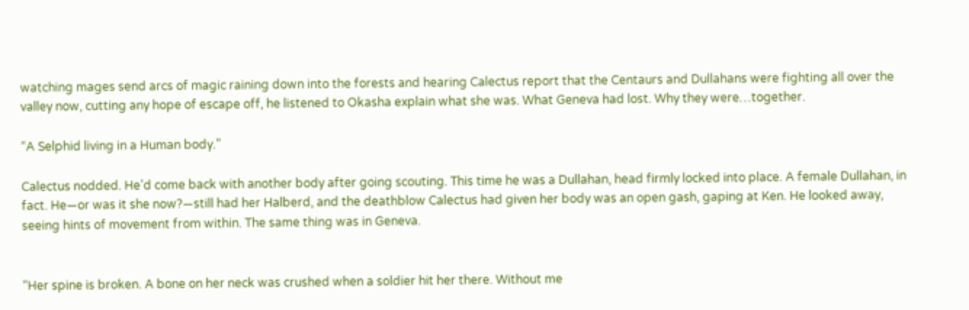watching mages send arcs of magic raining down into the forests and hearing Calectus report that the Centaurs and Dullahans were fighting all over the valley now, cutting any hope of escape off, he listened to Okasha explain what she was. What Geneva had lost. Why they were…together.

“A Selphid living in a Human body.”

Calectus nodded. He’d come back with another body after going scouting. This time he was a Dullahan, head firmly locked into place. A female Dullahan, in fact. He—or was it she now?—still had her Halberd, and the deathblow Calectus had given her body was an open gash, gaping at Ken. He looked away, seeing hints of movement from within. The same thing was in Geneva.


“Her spine is broken. A bone on her neck was crushed when a soldier hit her there. Without me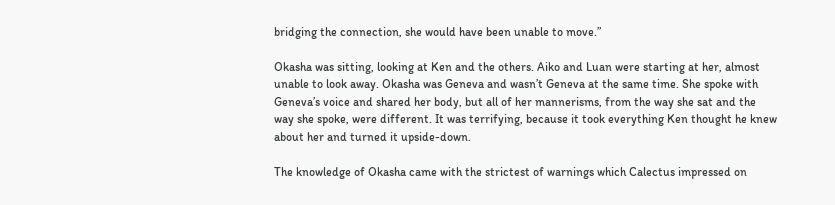bridging the connection, she would have been unable to move.”

Okasha was sitting, looking at Ken and the others. Aiko and Luan were starting at her, almost unable to look away. Okasha was Geneva and wasn’t Geneva at the same time. She spoke with Geneva’s voice and shared her body, but all of her mannerisms, from the way she sat and the way she spoke, were different. It was terrifying, because it took everything Ken thought he knew about her and turned it upside-down.

The knowledge of Okasha came with the strictest of warnings which Calectus impressed on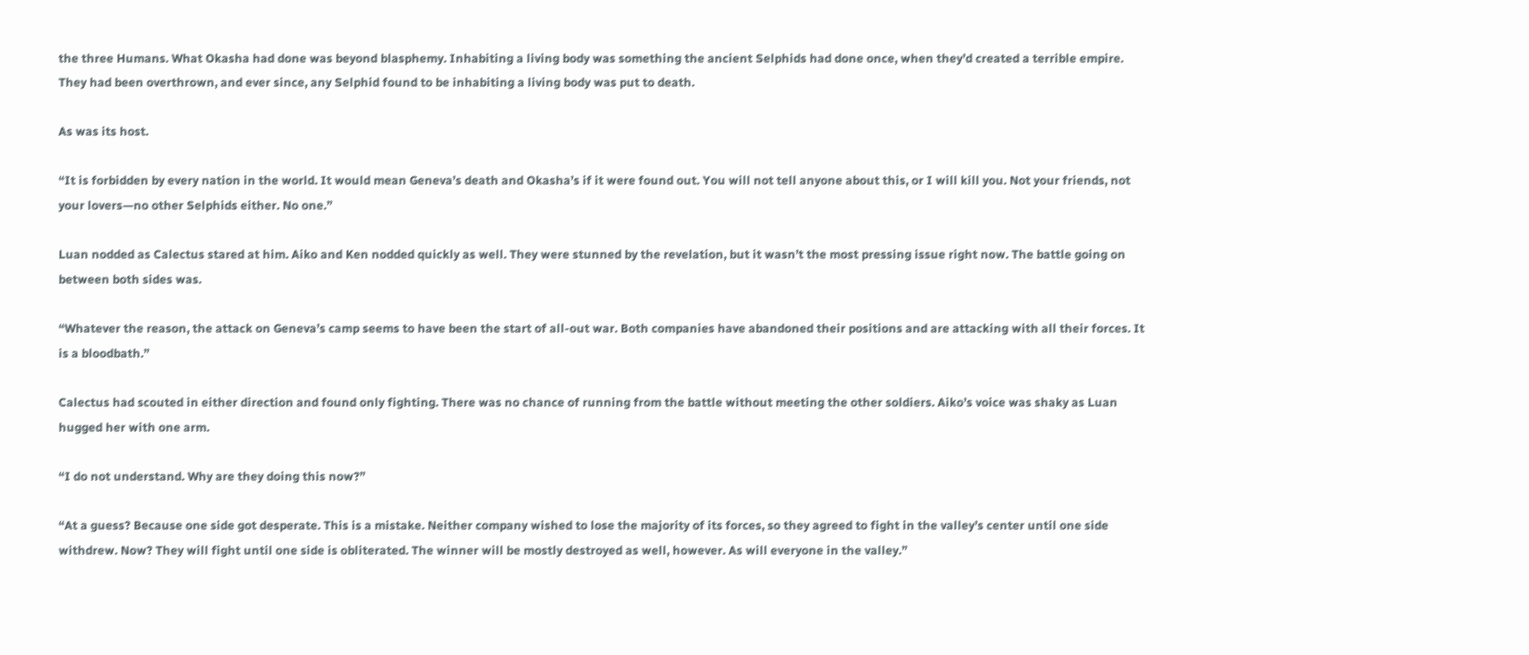the three Humans. What Okasha had done was beyond blasphemy. Inhabiting a living body was something the ancient Selphids had done once, when they’d created a terrible empire. They had been overthrown, and ever since, any Selphid found to be inhabiting a living body was put to death.

As was its host.

“It is forbidden by every nation in the world. It would mean Geneva’s death and Okasha’s if it were found out. You will not tell anyone about this, or I will kill you. Not your friends, not your lovers—no other Selphids either. No one.”

Luan nodded as Calectus stared at him. Aiko and Ken nodded quickly as well. They were stunned by the revelation, but it wasn’t the most pressing issue right now. The battle going on between both sides was.

“Whatever the reason, the attack on Geneva’s camp seems to have been the start of all-out war. Both companies have abandoned their positions and are attacking with all their forces. It is a bloodbath.”

Calectus had scouted in either direction and found only fighting. There was no chance of running from the battle without meeting the other soldiers. Aiko’s voice was shaky as Luan hugged her with one arm.

“I do not understand. Why are they doing this now?”

“At a guess? Because one side got desperate. This is a mistake. Neither company wished to lose the majority of its forces, so they agreed to fight in the valley’s center until one side withdrew. Now? They will fight until one side is obliterated. The winner will be mostly destroyed as well, however. As will everyone in the valley.”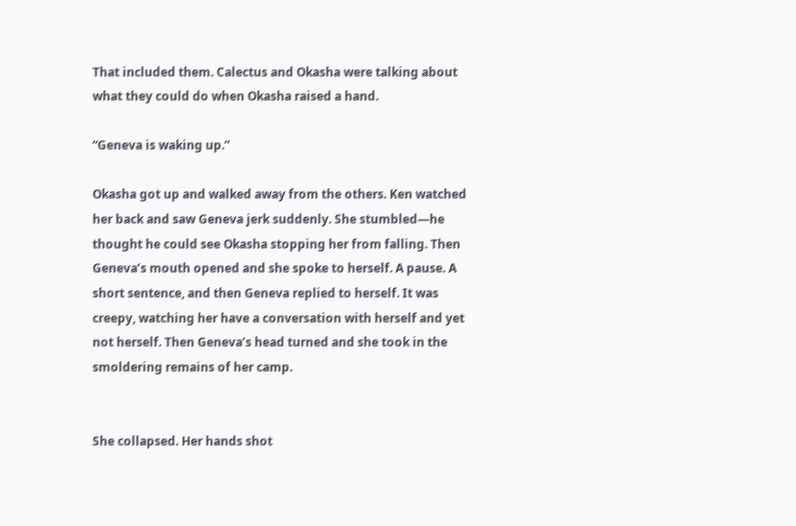That included them. Calectus and Okasha were talking about what they could do when Okasha raised a hand.

“Geneva is waking up.”

Okasha got up and walked away from the others. Ken watched her back and saw Geneva jerk suddenly. She stumbled—he thought he could see Okasha stopping her from falling. Then Geneva’s mouth opened and she spoke to herself. A pause. A short sentence, and then Geneva replied to herself. It was creepy, watching her have a conversation with herself and yet not herself. Then Geneva’s head turned and she took in the smoldering remains of her camp.


She collapsed. Her hands shot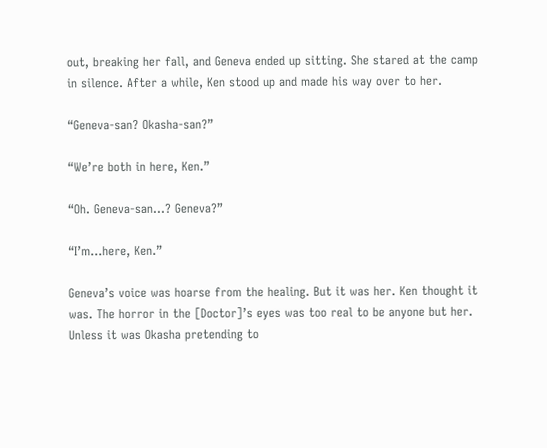out, breaking her fall, and Geneva ended up sitting. She stared at the camp in silence. After a while, Ken stood up and made his way over to her.

“Geneva-san? Okasha-san?”

“We’re both in here, Ken.”

“Oh. Geneva-san…? Geneva?”

“I’m…here, Ken.”

Geneva’s voice was hoarse from the healing. But it was her. Ken thought it was. The horror in the [Doctor]’s eyes was too real to be anyone but her. Unless it was Okasha pretending to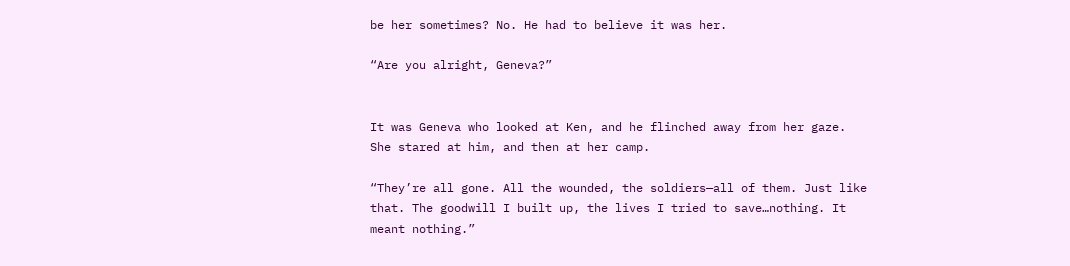be her sometimes? No. He had to believe it was her.

“Are you alright, Geneva?”


It was Geneva who looked at Ken, and he flinched away from her gaze. She stared at him, and then at her camp.

“They’re all gone. All the wounded, the soldiers—all of them. Just like that. The goodwill I built up, the lives I tried to save…nothing. It meant nothing.”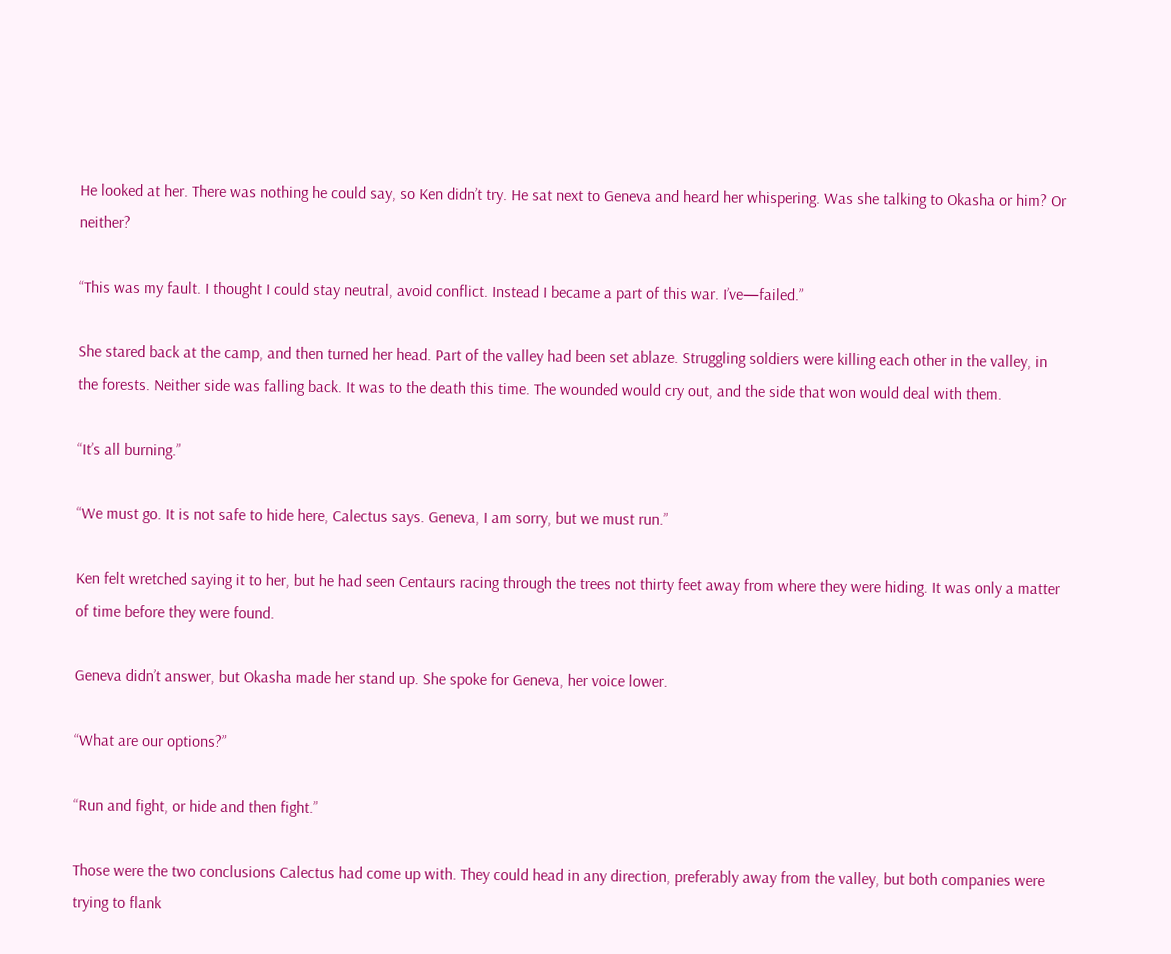He looked at her. There was nothing he could say, so Ken didn’t try. He sat next to Geneva and heard her whispering. Was she talking to Okasha or him? Or neither?

“This was my fault. I thought I could stay neutral, avoid conflict. Instead I became a part of this war. I’ve—failed.”

She stared back at the camp, and then turned her head. Part of the valley had been set ablaze. Struggling soldiers were killing each other in the valley, in the forests. Neither side was falling back. It was to the death this time. The wounded would cry out, and the side that won would deal with them.

“It’s all burning.”

“We must go. It is not safe to hide here, Calectus says. Geneva, I am sorry, but we must run.”

Ken felt wretched saying it to her, but he had seen Centaurs racing through the trees not thirty feet away from where they were hiding. It was only a matter of time before they were found.

Geneva didn’t answer, but Okasha made her stand up. She spoke for Geneva, her voice lower.

“What are our options?”

“Run and fight, or hide and then fight.”

Those were the two conclusions Calectus had come up with. They could head in any direction, preferably away from the valley, but both companies were trying to flank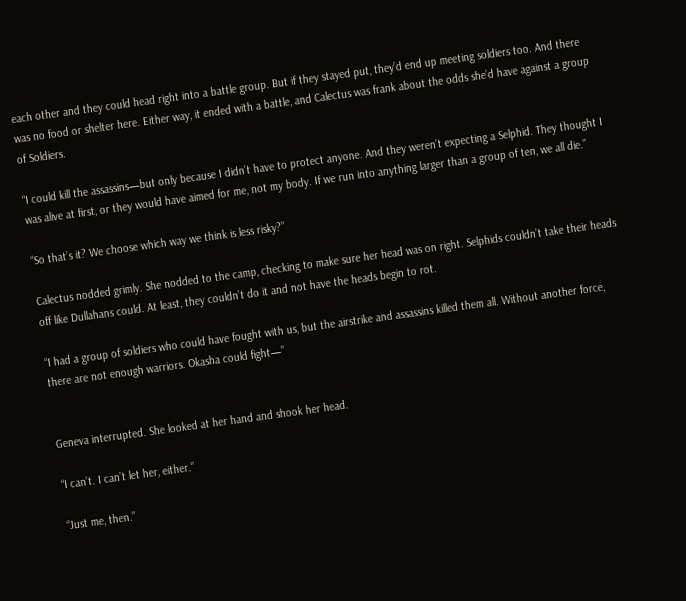each other and they could head right into a battle group. But if they stayed put, they’d end up meeting soldiers too. And there was no food or shelter here. Either way, it ended with a battle, and Calectus was frank about the odds she’d have against a group of Soldiers.

“I could kill the assassins—but only because I didn’t have to protect anyone. And they weren’t expecting a Selphid. They thought I was alive at first, or they would have aimed for me, not my body. If we run into anything larger than a group of ten, we all die.”

“So that’s it? We choose which way we think is less risky?”

Calectus nodded grimly. She nodded to the camp, checking to make sure her head was on right. Selphids couldn’t take their heads off like Dullahans could. At least, they couldn’t do it and not have the heads begin to rot.

“I had a group of soldiers who could have fought with us, but the airstrike and assassins killed them all. Without another force, there are not enough warriors. Okasha could fight—”


Geneva interrupted. She looked at her hand and shook her head.

“I can’t. I can’t let her, either.”

“Just me, then.”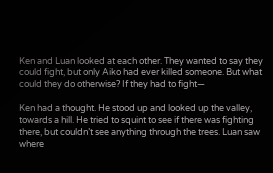Ken and Luan looked at each other. They wanted to say they could fight, but only Aiko had ever killed someone. But what could they do otherwise? If they had to fight—

Ken had a thought. He stood up and looked up the valley, towards a hill. He tried to squint to see if there was fighting there, but couldn’t see anything through the trees. Luan saw where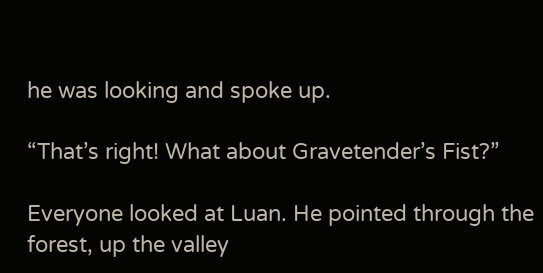he was looking and spoke up.

“That’s right! What about Gravetender’s Fist?”

Everyone looked at Luan. He pointed through the forest, up the valley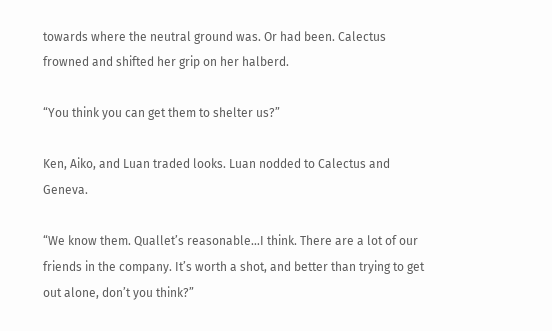towards where the neutral ground was. Or had been. Calectus frowned and shifted her grip on her halberd.

“You think you can get them to shelter us?”

Ken, Aiko, and Luan traded looks. Luan nodded to Calectus and Geneva.

“We know them. Quallet’s reasonable…I think. There are a lot of our friends in the company. It’s worth a shot, and better than trying to get out alone, don’t you think?”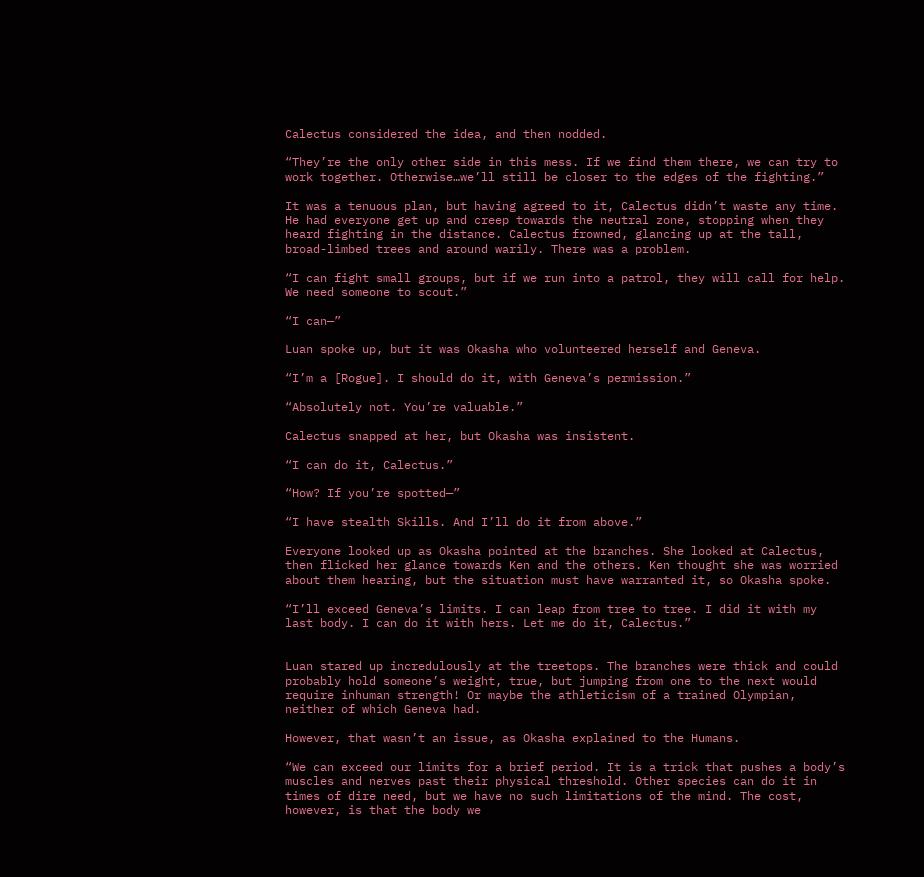Calectus considered the idea, and then nodded.

“They’re the only other side in this mess. If we find them there, we can try to work together. Otherwise…we’ll still be closer to the edges of the fighting.”

It was a tenuous plan, but having agreed to it, Calectus didn’t waste any time. He had everyone get up and creep towards the neutral zone, stopping when they heard fighting in the distance. Calectus frowned, glancing up at the tall, broad-limbed trees and around warily. There was a problem.

“I can fight small groups, but if we run into a patrol, they will call for help. We need someone to scout.”

“I can—”

Luan spoke up, but it was Okasha who volunteered herself and Geneva.

“I’m a [Rogue]. I should do it, with Geneva’s permission.”

“Absolutely not. You’re valuable.”

Calectus snapped at her, but Okasha was insistent.

“I can do it, Calectus.”

“How? If you’re spotted—”

“I have stealth Skills. And I’ll do it from above.”

Everyone looked up as Okasha pointed at the branches. She looked at Calectus, then flicked her glance towards Ken and the others. Ken thought she was worried about them hearing, but the situation must have warranted it, so Okasha spoke.

“I’ll exceed Geneva’s limits. I can leap from tree to tree. I did it with my last body. I can do it with hers. Let me do it, Calectus.”


Luan stared up incredulously at the treetops. The branches were thick and could probably hold someone’s weight, true, but jumping from one to the next would require inhuman strength! Or maybe the athleticism of a trained Olympian, neither of which Geneva had.

However, that wasn’t an issue, as Okasha explained to the Humans.

“We can exceed our limits for a brief period. It is a trick that pushes a body’s muscles and nerves past their physical threshold. Other species can do it in times of dire need, but we have no such limitations of the mind. The cost, however, is that the body we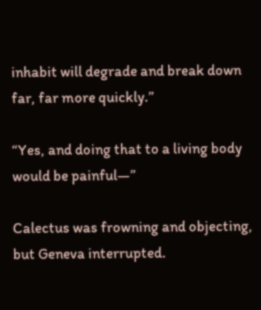inhabit will degrade and break down far, far more quickly.”

“Yes, and doing that to a living body would be painful—”

Calectus was frowning and objecting, but Geneva interrupted.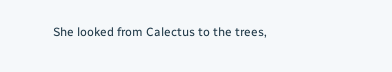She looked from Calectus to the trees,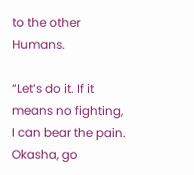to the other Humans.

“Let’s do it. If it means no fighting, I can bear the pain. Okasha, go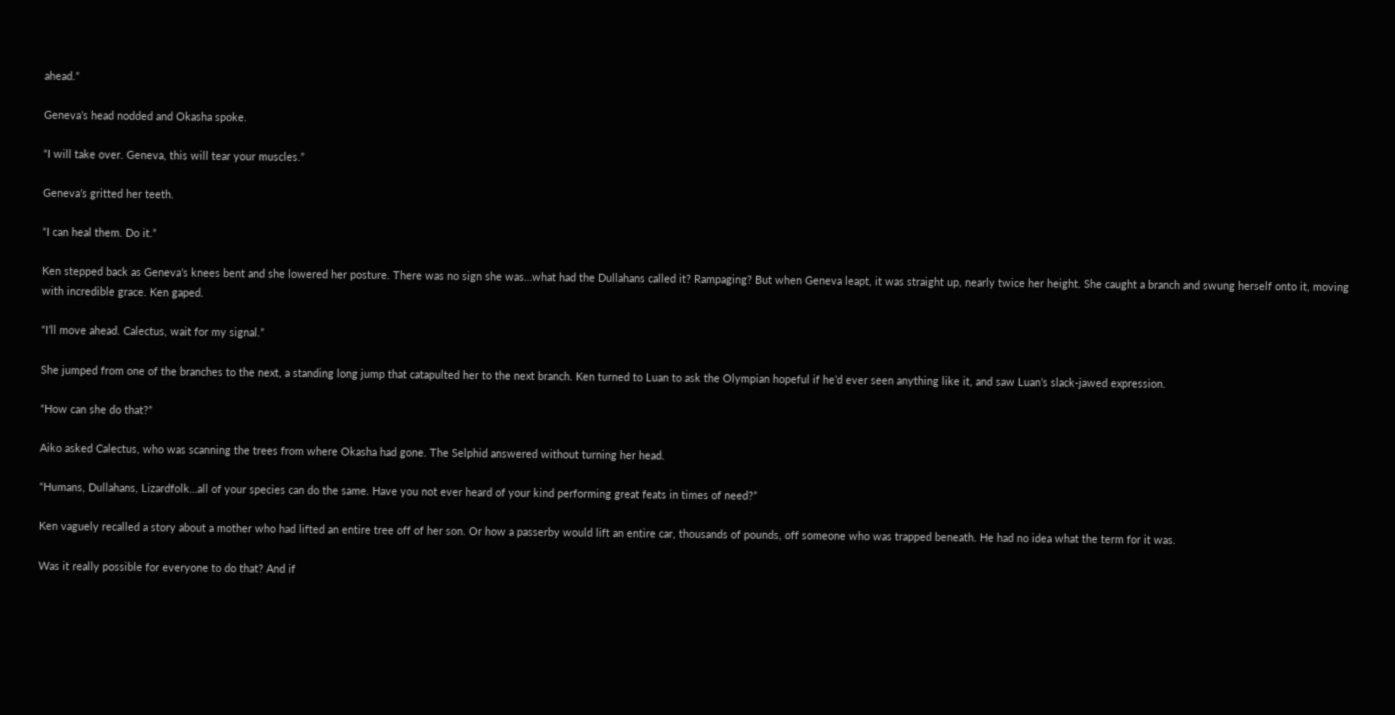ahead.”

Geneva’s head nodded and Okasha spoke.

“I will take over. Geneva, this will tear your muscles.”

Geneva’s gritted her teeth.

“I can heal them. Do it.”

Ken stepped back as Geneva’s knees bent and she lowered her posture. There was no sign she was…what had the Dullahans called it? Rampaging? But when Geneva leapt, it was straight up, nearly twice her height. She caught a branch and swung herself onto it, moving with incredible grace. Ken gaped.

“I’ll move ahead. Calectus, wait for my signal.”

She jumped from one of the branches to the next, a standing long jump that catapulted her to the next branch. Ken turned to Luan to ask the Olympian hopeful if he’d ever seen anything like it, and saw Luan’s slack-jawed expression.

“How can she do that?”

Aiko asked Calectus, who was scanning the trees from where Okasha had gone. The Selphid answered without turning her head.

“Humans, Dullahans, Lizardfolk…all of your species can do the same. Have you not ever heard of your kind performing great feats in times of need?”

Ken vaguely recalled a story about a mother who had lifted an entire tree off of her son. Or how a passerby would lift an entire car, thousands of pounds, off someone who was trapped beneath. He had no idea what the term for it was.

Was it really possible for everyone to do that? And if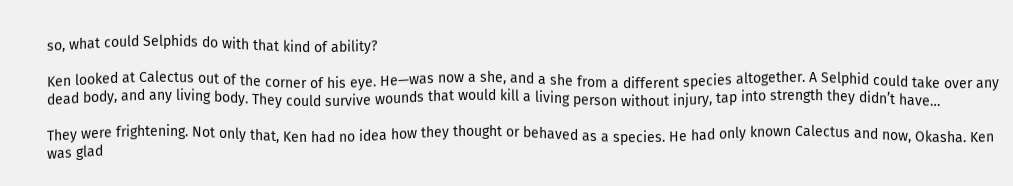so, what could Selphids do with that kind of ability?

Ken looked at Calectus out of the corner of his eye. He—was now a she, and a she from a different species altogether. A Selphid could take over any dead body, and any living body. They could survive wounds that would kill a living person without injury, tap into strength they didn’t have…

They were frightening. Not only that, Ken had no idea how they thought or behaved as a species. He had only known Calectus and now, Okasha. Ken was glad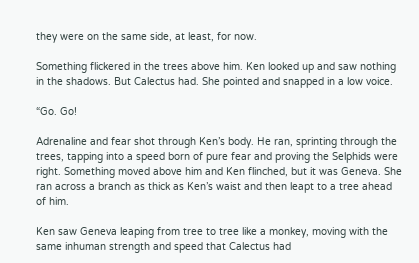they were on the same side, at least, for now.

Something flickered in the trees above him. Ken looked up and saw nothing in the shadows. But Calectus had. She pointed and snapped in a low voice.

“Go. Go!

Adrenaline and fear shot through Ken’s body. He ran, sprinting through the trees, tapping into a speed born of pure fear and proving the Selphids were right. Something moved above him and Ken flinched, but it was Geneva. She ran across a branch as thick as Ken’s waist and then leapt to a tree ahead of him.

Ken saw Geneva leaping from tree to tree like a monkey, moving with the same inhuman strength and speed that Calectus had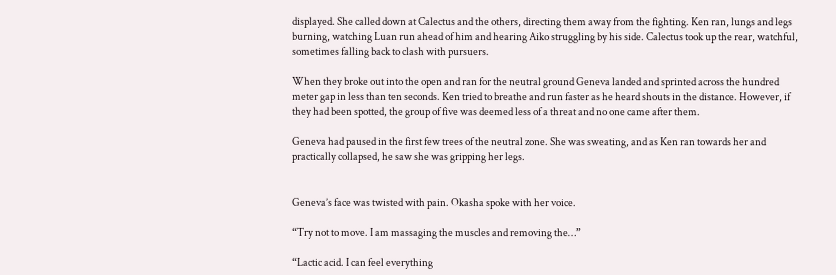displayed. She called down at Calectus and the others, directing them away from the fighting. Ken ran, lungs and legs burning, watching Luan run ahead of him and hearing Aiko struggling by his side. Calectus took up the rear, watchful, sometimes falling back to clash with pursuers.

When they broke out into the open and ran for the neutral ground Geneva landed and sprinted across the hundred meter gap in less than ten seconds. Ken tried to breathe and run faster as he heard shouts in the distance. However, if they had been spotted, the group of five was deemed less of a threat and no one came after them.

Geneva had paused in the first few trees of the neutral zone. She was sweating, and as Ken ran towards her and practically collapsed, he saw she was gripping her legs.


Geneva’s face was twisted with pain. Okasha spoke with her voice.

“Try not to move. I am massaging the muscles and removing the…”

“Lactic acid. I can feel everything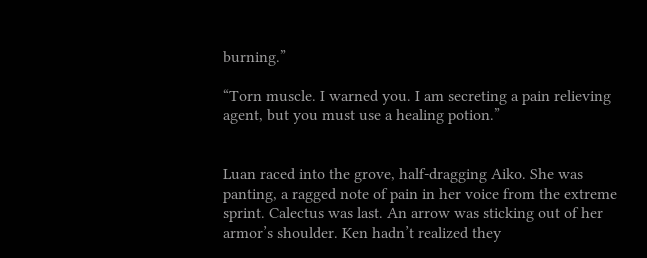burning.”

“Torn muscle. I warned you. I am secreting a pain relieving agent, but you must use a healing potion.”


Luan raced into the grove, half-dragging Aiko. She was panting, a ragged note of pain in her voice from the extreme sprint. Calectus was last. An arrow was sticking out of her armor’s shoulder. Ken hadn’t realized they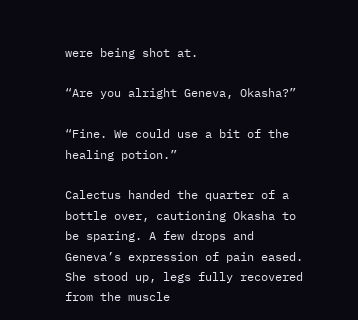were being shot at.

“Are you alright Geneva, Okasha?”

“Fine. We could use a bit of the healing potion.”

Calectus handed the quarter of a bottle over, cautioning Okasha to be sparing. A few drops and Geneva’s expression of pain eased. She stood up, legs fully recovered from the muscle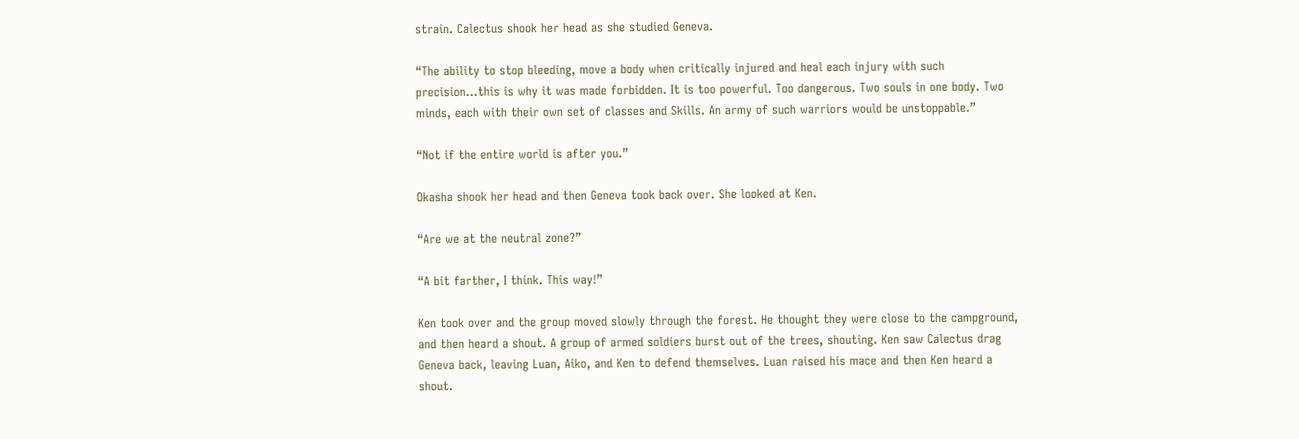strain. Calectus shook her head as she studied Geneva.

“The ability to stop bleeding, move a body when critically injured and heal each injury with such precision…this is why it was made forbidden. It is too powerful. Too dangerous. Two souls in one body. Two minds, each with their own set of classes and Skills. An army of such warriors would be unstoppable.”

“Not if the entire world is after you.”

Okasha shook her head and then Geneva took back over. She looked at Ken.

“Are we at the neutral zone?”

“A bit farther, I think. This way!”

Ken took over and the group moved slowly through the forest. He thought they were close to the campground, and then heard a shout. A group of armed soldiers burst out of the trees, shouting. Ken saw Calectus drag Geneva back, leaving Luan, Aiko, and Ken to defend themselves. Luan raised his mace and then Ken heard a shout.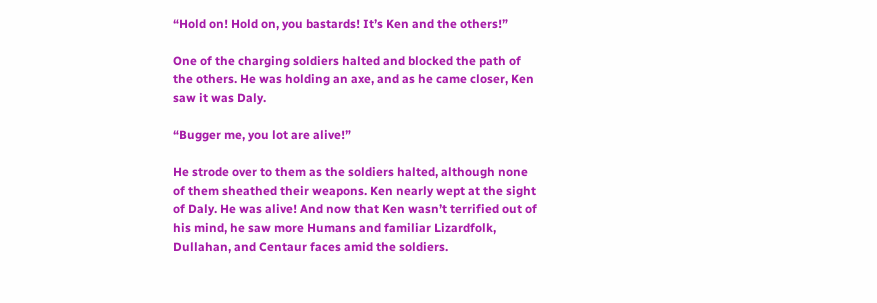“Hold on! Hold on, you bastards! It’s Ken and the others!”

One of the charging soldiers halted and blocked the path of the others. He was holding an axe, and as he came closer, Ken saw it was Daly.

“Bugger me, you lot are alive!”

He strode over to them as the soldiers halted, although none of them sheathed their weapons. Ken nearly wept at the sight of Daly. He was alive! And now that Ken wasn’t terrified out of his mind, he saw more Humans and familiar Lizardfolk, Dullahan, and Centaur faces amid the soldiers.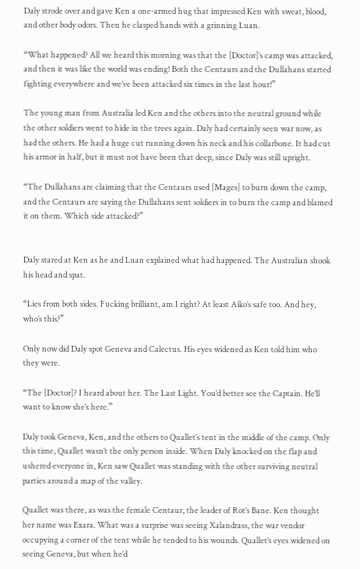Daly strode over and gave Ken a one-armed hug that impressed Ken with sweat, blood, and other body odors. Then he clasped hands with a grinning Luan.

“What happened? All we heard this morning was that the [Doctor]’s camp was attacked, and then it was like the world was ending! Both the Centaurs and the Dullahans started fighting everywhere and we’ve been attacked six times in the last hour!”

The young man from Australia led Ken and the others into the neutral ground while the other soldiers went to hide in the trees again. Daly had certainly seen war now, as had the others. He had a huge cut running down his neck and his collarbone. It had cut his armor in half, but it must not have been that deep, since Daly was still upright.

“The Dullahans are claiming that the Centaurs used [Mages] to burn down the camp, and the Centaurs are saying the Dullahans sent soldiers in to burn the camp and blamed it on them. Which side attacked?”


Daly stared at Ken as he and Luan explained what had happened. The Australian shook his head and spat.

“Lies from both sides. Fucking brilliant, am I right? At least Aiko’s safe too. And hey, who’s this?”

Only now did Daly spot Geneva and Calectus. His eyes widened as Ken told him who they were.

“The [Doctor]? I heard about her. The Last Light. You’d better see the Captain. He’ll want to know she’s here.”

Daly took Geneva, Ken, and the others to Quallet’s tent in the middle of the camp. Only this time, Quallet wasn’t the only person inside. When Daly knocked on the flap and ushered everyone in, Ken saw Quallet was standing with the other surviving neutral parties around a map of the valley.

Quallet was there, as was the female Centaur, the leader of Rot’s Bane. Ken thought her name was Exara. What was a surprise was seeing Xalandrass, the war vendor occupying a corner of the tent while he tended to his wounds. Quallet’s eyes widened on seeing Geneva, but when he’d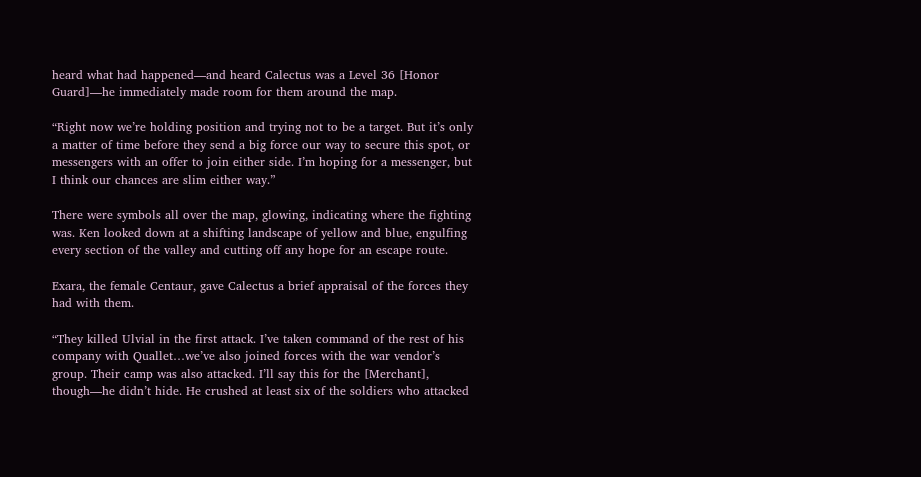heard what had happened—and heard Calectus was a Level 36 [Honor Guard]—he immediately made room for them around the map.

“Right now we’re holding position and trying not to be a target. But it’s only a matter of time before they send a big force our way to secure this spot, or messengers with an offer to join either side. I’m hoping for a messenger, but I think our chances are slim either way.”

There were symbols all over the map, glowing, indicating where the fighting was. Ken looked down at a shifting landscape of yellow and blue, engulfing every section of the valley and cutting off any hope for an escape route.

Exara, the female Centaur, gave Calectus a brief appraisal of the forces they had with them.

“They killed Ulvial in the first attack. I’ve taken command of the rest of his company with Quallet…we’ve also joined forces with the war vendor’s group. Their camp was also attacked. I’ll say this for the [Merchant], though—he didn’t hide. He crushed at least six of the soldiers who attacked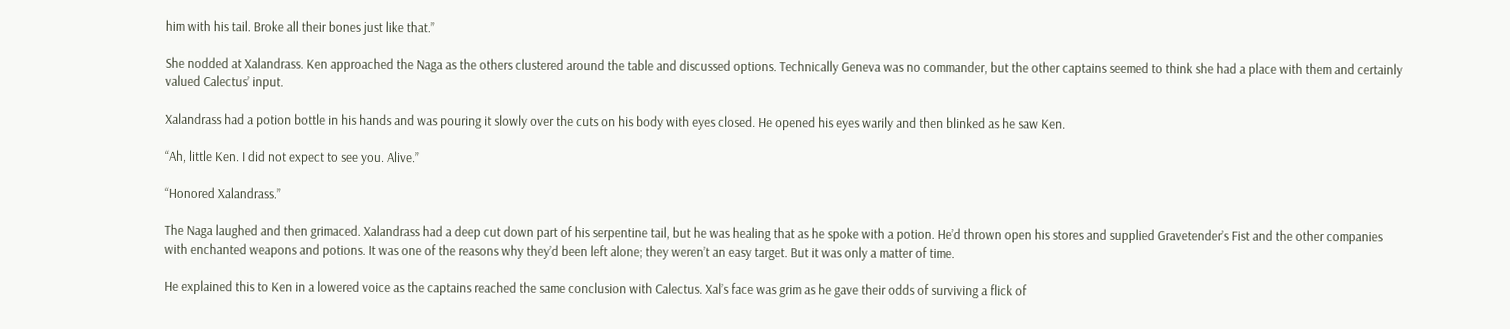him with his tail. Broke all their bones just like that.”

She nodded at Xalandrass. Ken approached the Naga as the others clustered around the table and discussed options. Technically Geneva was no commander, but the other captains seemed to think she had a place with them and certainly valued Calectus’ input.

Xalandrass had a potion bottle in his hands and was pouring it slowly over the cuts on his body with eyes closed. He opened his eyes warily and then blinked as he saw Ken.

“Ah, little Ken. I did not expect to see you. Alive.”

“Honored Xalandrass.”

The Naga laughed and then grimaced. Xalandrass had a deep cut down part of his serpentine tail, but he was healing that as he spoke with a potion. He’d thrown open his stores and supplied Gravetender’s Fist and the other companies with enchanted weapons and potions. It was one of the reasons why they’d been left alone; they weren’t an easy target. But it was only a matter of time.

He explained this to Ken in a lowered voice as the captains reached the same conclusion with Calectus. Xal’s face was grim as he gave their odds of surviving a flick of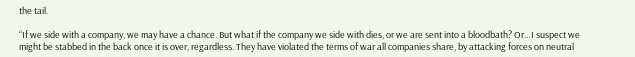the tail.

“If we side with a company, we may have a chance. But what if the company we side with dies, or we are sent into a bloodbath? Or…I suspect we might be stabbed in the back once it is over, regardless. They have violated the terms of war all companies share, by attacking forces on neutral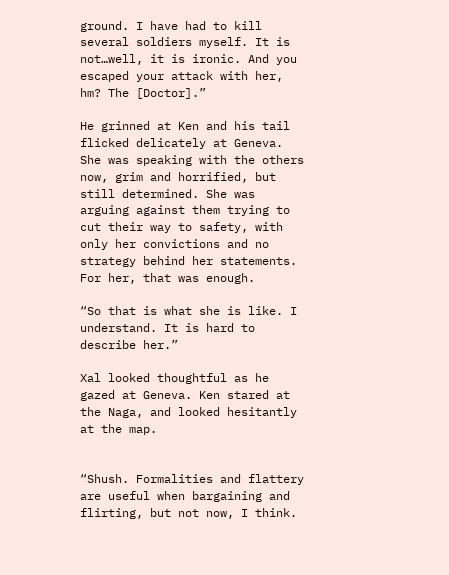ground. I have had to kill several soldiers myself. It is not…well, it is ironic. And you escaped your attack with her, hm? The [Doctor].”

He grinned at Ken and his tail flicked delicately at Geneva. She was speaking with the others now, grim and horrified, but still determined. She was arguing against them trying to cut their way to safety, with only her convictions and no strategy behind her statements. For her, that was enough.

“So that is what she is like. I understand. It is hard to describe her.”

Xal looked thoughtful as he gazed at Geneva. Ken stared at the Naga, and looked hesitantly at the map.


“Shush. Formalities and flattery are useful when bargaining and flirting, but not now, I think.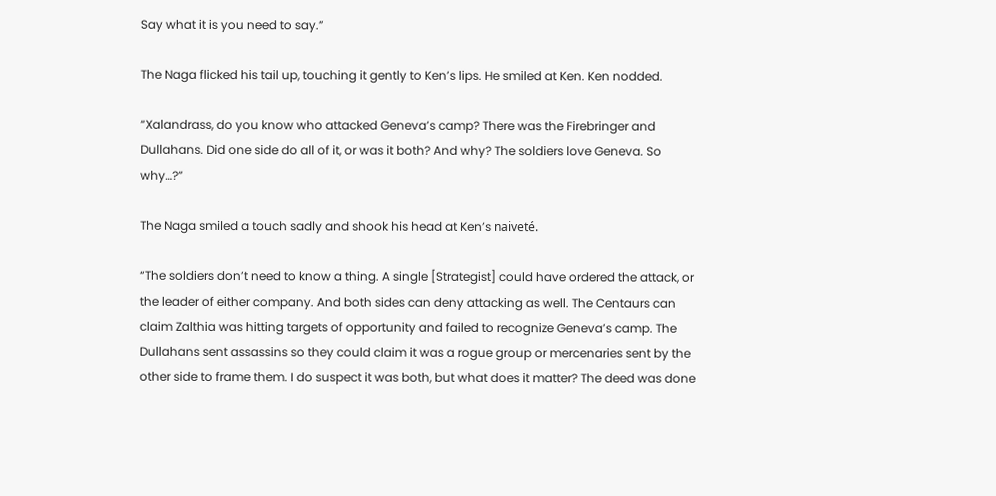Say what it is you need to say.”

The Naga flicked his tail up, touching it gently to Ken’s lips. He smiled at Ken. Ken nodded.

“Xalandrass, do you know who attacked Geneva’s camp? There was the Firebringer and Dullahans. Did one side do all of it, or was it both? And why? The soldiers love Geneva. So why…?”

The Naga smiled a touch sadly and shook his head at Ken’s naiveté.

“The soldiers don’t need to know a thing. A single [Strategist] could have ordered the attack, or the leader of either company. And both sides can deny attacking as well. The Centaurs can claim Zalthia was hitting targets of opportunity and failed to recognize Geneva’s camp. The Dullahans sent assassins so they could claim it was a rogue group or mercenaries sent by the other side to frame them. I do suspect it was both, but what does it matter? The deed was done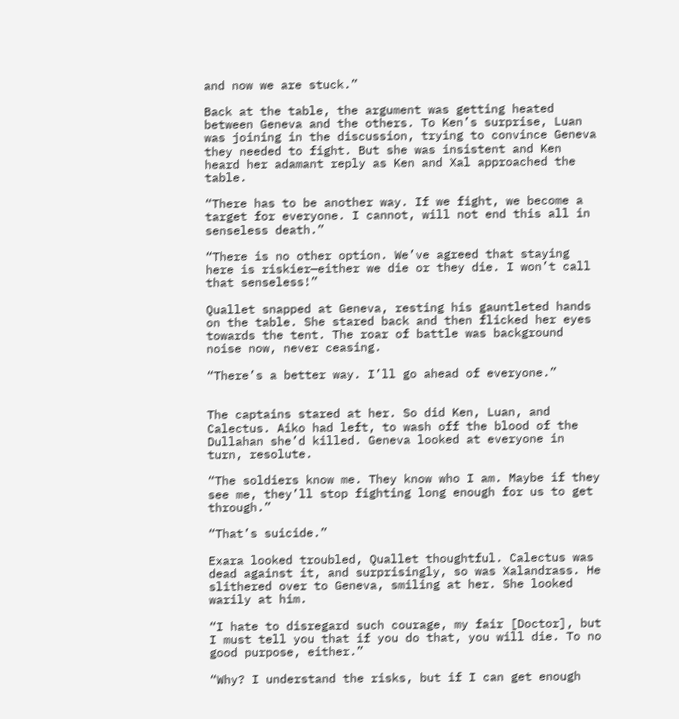and now we are stuck.”

Back at the table, the argument was getting heated between Geneva and the others. To Ken’s surprise, Luan was joining in the discussion, trying to convince Geneva they needed to fight. But she was insistent and Ken heard her adamant reply as Ken and Xal approached the table.

“There has to be another way. If we fight, we become a target for everyone. I cannot, will not end this all in senseless death.”

“There is no other option. We’ve agreed that staying here is riskier—either we die or they die. I won’t call that senseless!”

Quallet snapped at Geneva, resting his gauntleted hands on the table. She stared back and then flicked her eyes towards the tent. The roar of battle was background noise now, never ceasing.

“There’s a better way. I’ll go ahead of everyone.”


The captains stared at her. So did Ken, Luan, and Calectus. Aiko had left, to wash off the blood of the Dullahan she’d killed. Geneva looked at everyone in turn, resolute.

“The soldiers know me. They know who I am. Maybe if they see me, they’ll stop fighting long enough for us to get through.”

“That’s suicide.”

Exara looked troubled, Quallet thoughtful. Calectus was dead against it, and surprisingly, so was Xalandrass. He slithered over to Geneva, smiling at her. She looked warily at him.

“I hate to disregard such courage, my fair [Doctor], but I must tell you that if you do that, you will die. To no good purpose, either.”

“Why? I understand the risks, but if I can get enough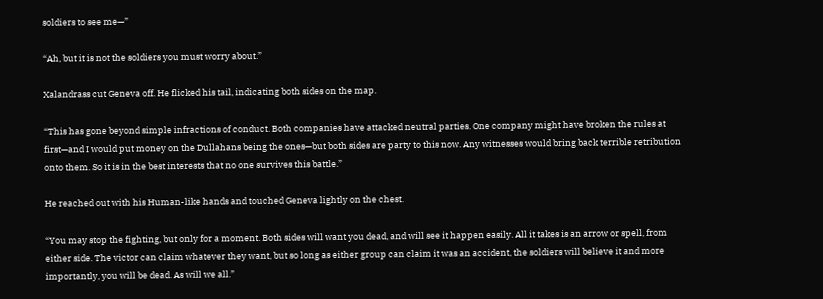soldiers to see me—”

“Ah, but it is not the soldiers you must worry about.”

Xalandrass cut Geneva off. He flicked his tail, indicating both sides on the map.

“This has gone beyond simple infractions of conduct. Both companies have attacked neutral parties. One company might have broken the rules at first—and I would put money on the Dullahans being the ones—but both sides are party to this now. Any witnesses would bring back terrible retribution onto them. So it is in the best interests that no one survives this battle.”

He reached out with his Human-like hands and touched Geneva lightly on the chest.

“You may stop the fighting, but only for a moment. Both sides will want you dead, and will see it happen easily. All it takes is an arrow or spell, from either side. The victor can claim whatever they want, but so long as either group can claim it was an accident, the soldiers will believe it and more importantly, you will be dead. As will we all.”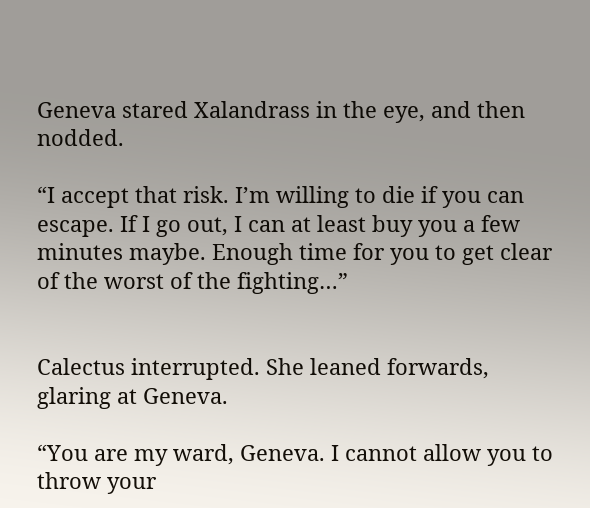Geneva stared Xalandrass in the eye, and then nodded.

“I accept that risk. I’m willing to die if you can escape. If I go out, I can at least buy you a few minutes maybe. Enough time for you to get clear of the worst of the fighting…”


Calectus interrupted. She leaned forwards, glaring at Geneva.

“You are my ward, Geneva. I cannot allow you to throw your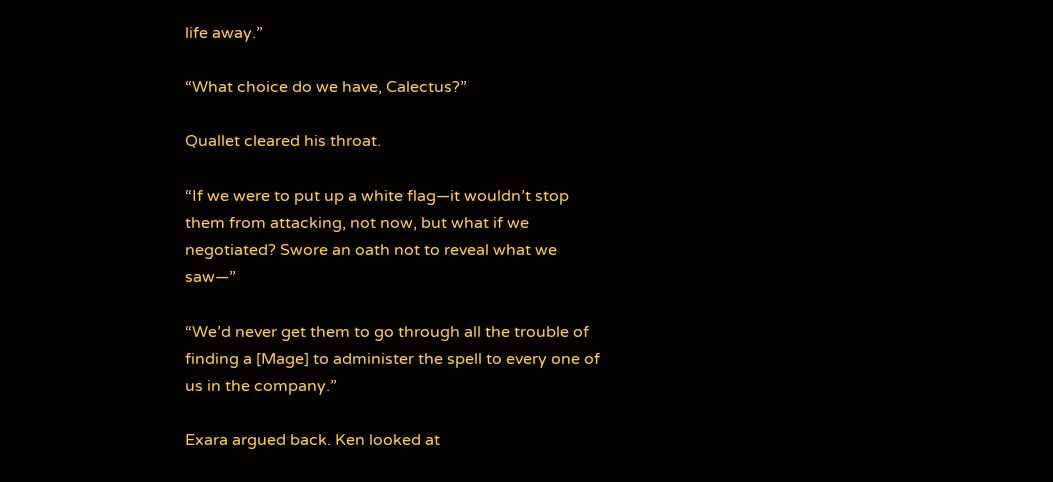life away.”

“What choice do we have, Calectus?”

Quallet cleared his throat.

“If we were to put up a white flag—it wouldn’t stop them from attacking, not now, but what if we negotiated? Swore an oath not to reveal what we saw—”

“We’d never get them to go through all the trouble of finding a [Mage] to administer the spell to every one of us in the company.”

Exara argued back. Ken looked at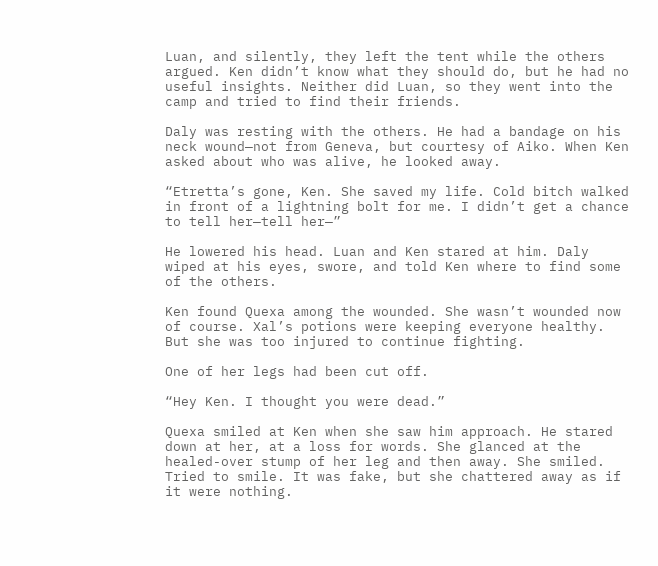Luan, and silently, they left the tent while the others argued. Ken didn’t know what they should do, but he had no useful insights. Neither did Luan, so they went into the camp and tried to find their friends.

Daly was resting with the others. He had a bandage on his neck wound—not from Geneva, but courtesy of Aiko. When Ken asked about who was alive, he looked away.

“Etretta’s gone, Ken. She saved my life. Cold bitch walked in front of a lightning bolt for me. I didn’t get a chance to tell her—tell her—”

He lowered his head. Luan and Ken stared at him. Daly wiped at his eyes, swore, and told Ken where to find some of the others.

Ken found Quexa among the wounded. She wasn’t wounded now of course. Xal’s potions were keeping everyone healthy. But she was too injured to continue fighting.

One of her legs had been cut off.

“Hey Ken. I thought you were dead.”

Quexa smiled at Ken when she saw him approach. He stared down at her, at a loss for words. She glanced at the healed-over stump of her leg and then away. She smiled. Tried to smile. It was fake, but she chattered away as if it were nothing.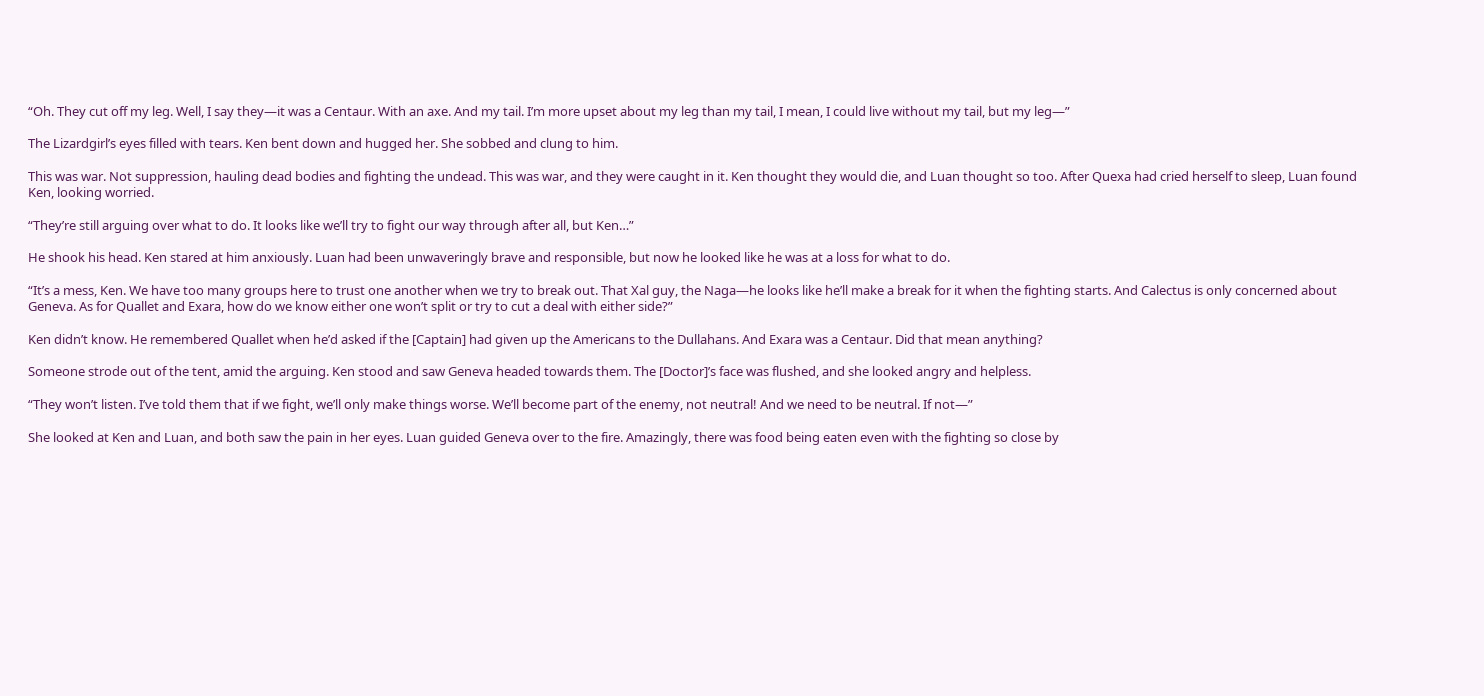“Oh. They cut off my leg. Well, I say they—it was a Centaur. With an axe. And my tail. I’m more upset about my leg than my tail, I mean, I could live without my tail, but my leg—”

The Lizardgirl’s eyes filled with tears. Ken bent down and hugged her. She sobbed and clung to him.

This was war. Not suppression, hauling dead bodies and fighting the undead. This was war, and they were caught in it. Ken thought they would die, and Luan thought so too. After Quexa had cried herself to sleep, Luan found Ken, looking worried.

“They’re still arguing over what to do. It looks like we’ll try to fight our way through after all, but Ken…”

He shook his head. Ken stared at him anxiously. Luan had been unwaveringly brave and responsible, but now he looked like he was at a loss for what to do.

“It’s a mess, Ken. We have too many groups here to trust one another when we try to break out. That Xal guy, the Naga—he looks like he’ll make a break for it when the fighting starts. And Calectus is only concerned about Geneva. As for Quallet and Exara, how do we know either one won’t split or try to cut a deal with either side?”

Ken didn’t know. He remembered Quallet when he’d asked if the [Captain] had given up the Americans to the Dullahans. And Exara was a Centaur. Did that mean anything?

Someone strode out of the tent, amid the arguing. Ken stood and saw Geneva headed towards them. The [Doctor]’s face was flushed, and she looked angry and helpless.

“They won’t listen. I’ve told them that if we fight, we’ll only make things worse. We’ll become part of the enemy, not neutral! And we need to be neutral. If not—”

She looked at Ken and Luan, and both saw the pain in her eyes. Luan guided Geneva over to the fire. Amazingly, there was food being eaten even with the fighting so close by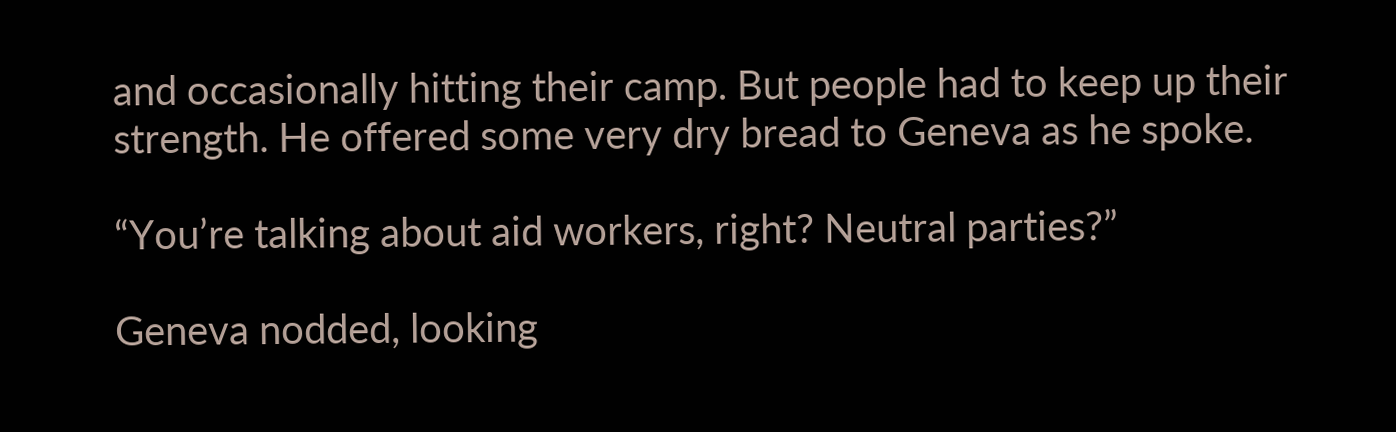and occasionally hitting their camp. But people had to keep up their strength. He offered some very dry bread to Geneva as he spoke.

“You’re talking about aid workers, right? Neutral parties?”

Geneva nodded, looking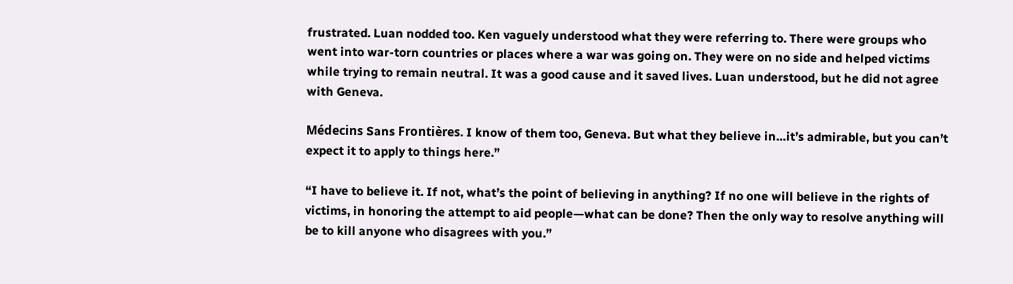frustrated. Luan nodded too. Ken vaguely understood what they were referring to. There were groups who went into war-torn countries or places where a war was going on. They were on no side and helped victims while trying to remain neutral. It was a good cause and it saved lives. Luan understood, but he did not agree with Geneva.

Médecins Sans Frontières. I know of them too, Geneva. But what they believe in…it’s admirable, but you can’t expect it to apply to things here.”

“I have to believe it. If not, what’s the point of believing in anything? If no one will believe in the rights of victims, in honoring the attempt to aid people—what can be done? Then the only way to resolve anything will be to kill anyone who disagrees with you.”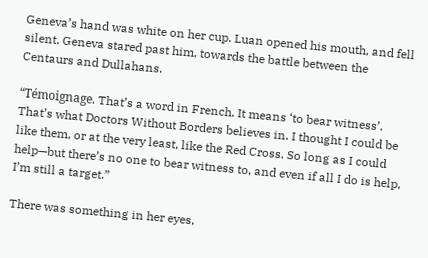Geneva’s hand was white on her cup. Luan opened his mouth, and fell silent. Geneva stared past him, towards the battle between the Centaurs and Dullahans.

“Témoignage. That’s a word in French. It means ‘to bear witness’. That’s what Doctors Without Borders believes in. I thought I could be like them, or at the very least, like the Red Cross. So long as I could help—but there’s no one to bear witness to, and even if all I do is help, I’m still a target.”

There was something in her eyes,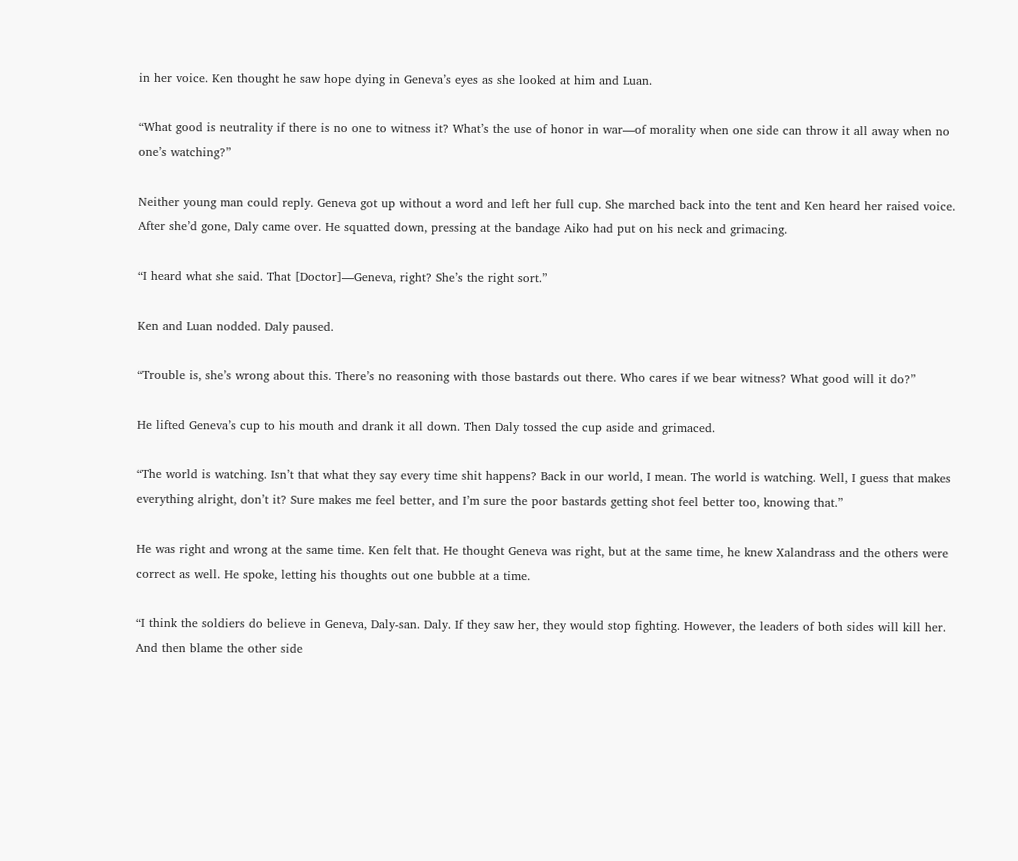in her voice. Ken thought he saw hope dying in Geneva’s eyes as she looked at him and Luan.

“What good is neutrality if there is no one to witness it? What’s the use of honor in war—of morality when one side can throw it all away when no one’s watching?”

Neither young man could reply. Geneva got up without a word and left her full cup. She marched back into the tent and Ken heard her raised voice. After she’d gone, Daly came over. He squatted down, pressing at the bandage Aiko had put on his neck and grimacing.

“I heard what she said. That [Doctor]—Geneva, right? She’s the right sort.”

Ken and Luan nodded. Daly paused.

“Trouble is, she’s wrong about this. There’s no reasoning with those bastards out there. Who cares if we bear witness? What good will it do?”

He lifted Geneva’s cup to his mouth and drank it all down. Then Daly tossed the cup aside and grimaced.

“The world is watching. Isn’t that what they say every time shit happens? Back in our world, I mean. The world is watching. Well, I guess that makes everything alright, don’t it? Sure makes me feel better, and I’m sure the poor bastards getting shot feel better too, knowing that.”

He was right and wrong at the same time. Ken felt that. He thought Geneva was right, but at the same time, he knew Xalandrass and the others were correct as well. He spoke, letting his thoughts out one bubble at a time.

“I think the soldiers do believe in Geneva, Daly-san. Daly. If they saw her, they would stop fighting. However, the leaders of both sides will kill her. And then blame the other side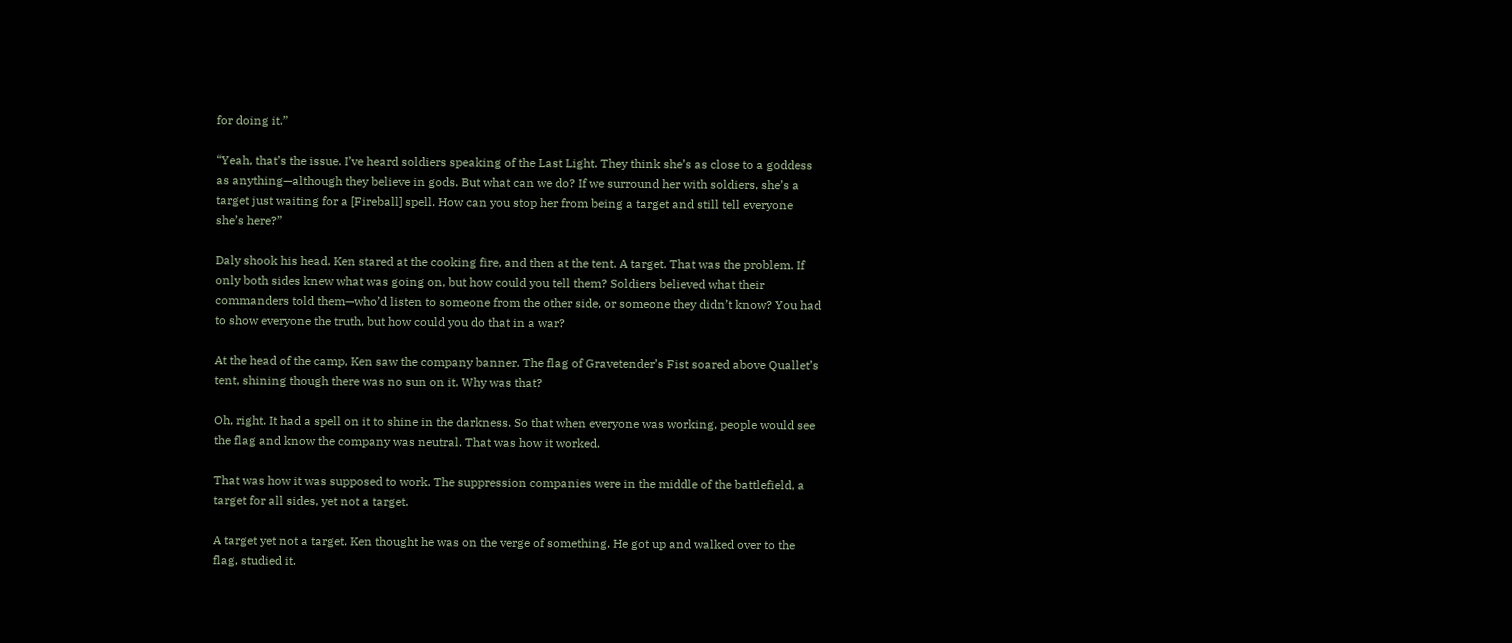for doing it.”

“Yeah, that’s the issue. I’ve heard soldiers speaking of the Last Light. They think she’s as close to a goddess as anything—although they believe in gods. But what can we do? If we surround her with soldiers, she’s a target just waiting for a [Fireball] spell. How can you stop her from being a target and still tell everyone she’s here?”

Daly shook his head. Ken stared at the cooking fire, and then at the tent. A target. That was the problem. If only both sides knew what was going on, but how could you tell them? Soldiers believed what their commanders told them—who’d listen to someone from the other side, or someone they didn’t know? You had to show everyone the truth, but how could you do that in a war?

At the head of the camp, Ken saw the company banner. The flag of Gravetender’s Fist soared above Quallet’s tent, shining though there was no sun on it. Why was that?

Oh, right. It had a spell on it to shine in the darkness. So that when everyone was working, people would see the flag and know the company was neutral. That was how it worked.

That was how it was supposed to work. The suppression companies were in the middle of the battlefield, a target for all sides, yet not a target.

A target yet not a target. Ken thought he was on the verge of something. He got up and walked over to the flag, studied it.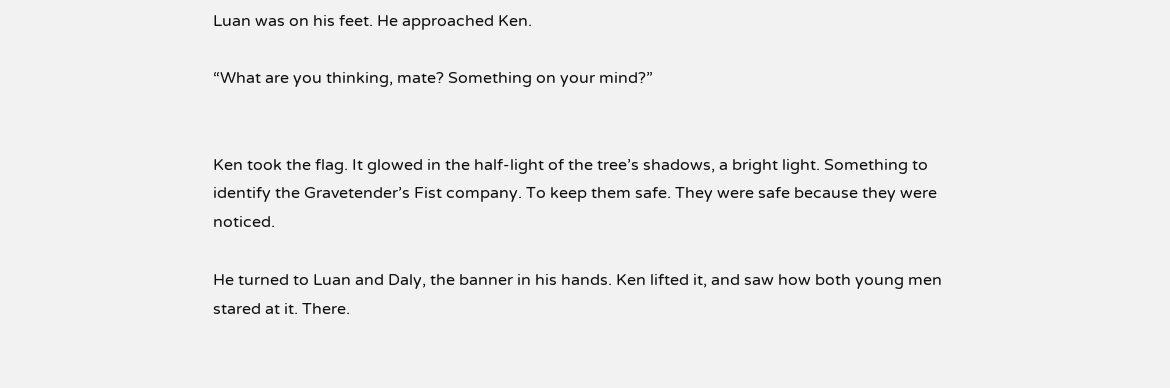Luan was on his feet. He approached Ken.

“What are you thinking, mate? Something on your mind?”


Ken took the flag. It glowed in the half-light of the tree’s shadows, a bright light. Something to identify the Gravetender’s Fist company. To keep them safe. They were safe because they were noticed.

He turned to Luan and Daly, the banner in his hands. Ken lifted it, and saw how both young men stared at it. There.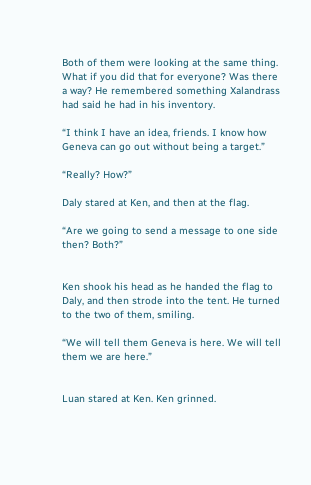Both of them were looking at the same thing. What if you did that for everyone? Was there a way? He remembered something Xalandrass had said he had in his inventory.

“I think I have an idea, friends. I know how Geneva can go out without being a target.”

“Really? How?”

Daly stared at Ken, and then at the flag.

“Are we going to send a message to one side then? Both?”


Ken shook his head as he handed the flag to Daly, and then strode into the tent. He turned to the two of them, smiling.

“We will tell them Geneva is here. We will tell them we are here.”


Luan stared at Ken. Ken grinned.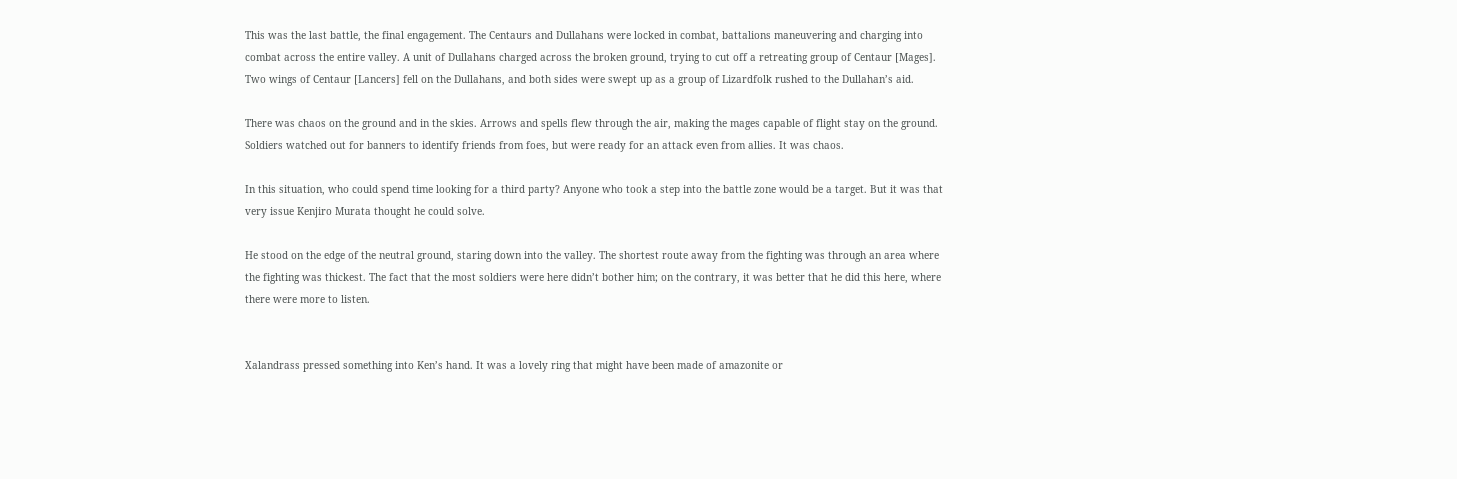This was the last battle, the final engagement. The Centaurs and Dullahans were locked in combat, battalions maneuvering and charging into combat across the entire valley. A unit of Dullahans charged across the broken ground, trying to cut off a retreating group of Centaur [Mages]. Two wings of Centaur [Lancers] fell on the Dullahans, and both sides were swept up as a group of Lizardfolk rushed to the Dullahan’s aid.

There was chaos on the ground and in the skies. Arrows and spells flew through the air, making the mages capable of flight stay on the ground. Soldiers watched out for banners to identify friends from foes, but were ready for an attack even from allies. It was chaos.

In this situation, who could spend time looking for a third party? Anyone who took a step into the battle zone would be a target. But it was that very issue Kenjiro Murata thought he could solve.

He stood on the edge of the neutral ground, staring down into the valley. The shortest route away from the fighting was through an area where the fighting was thickest. The fact that the most soldiers were here didn’t bother him; on the contrary, it was better that he did this here, where there were more to listen.


Xalandrass pressed something into Ken’s hand. It was a lovely ring that might have been made of amazonite or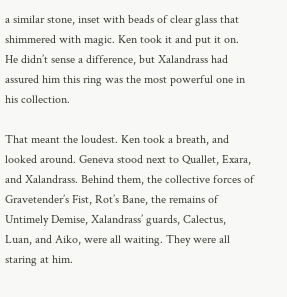a similar stone, inset with beads of clear glass that shimmered with magic. Ken took it and put it on. He didn’t sense a difference, but Xalandrass had assured him this ring was the most powerful one in his collection.

That meant the loudest. Ken took a breath, and looked around. Geneva stood next to Quallet, Exara, and Xalandrass. Behind them, the collective forces of Gravetender’s Fist, Rot’s Bane, the remains of Untimely Demise, Xalandrass’ guards, Calectus, Luan, and Aiko, were all waiting. They were all staring at him.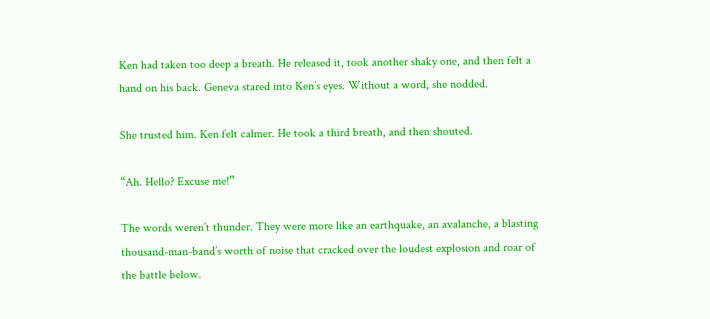Ken had taken too deep a breath. He released it, took another shaky one, and then felt a hand on his back. Geneva stared into Ken’s eyes. Without a word, she nodded.

She trusted him. Ken felt calmer. He took a third breath, and then shouted.

“Ah. Hello? Excuse me!”

The words weren’t thunder. They were more like an earthquake, an avalanche, a blasting thousand-man-band’s worth of noise that cracked over the loudest explosion and roar of the battle below.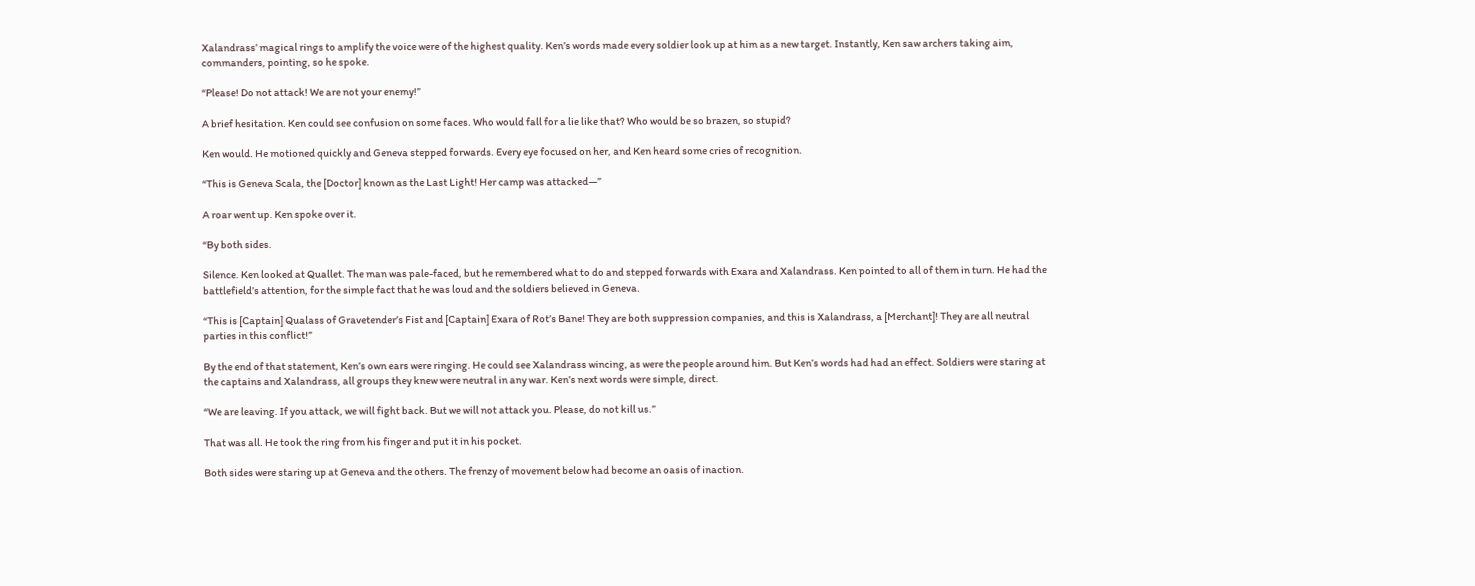Xalandrass’ magical rings to amplify the voice were of the highest quality. Ken’s words made every soldier look up at him as a new target. Instantly, Ken saw archers taking aim, commanders, pointing, so he spoke.

“Please! Do not attack! We are not your enemy!”

A brief hesitation. Ken could see confusion on some faces. Who would fall for a lie like that? Who would be so brazen, so stupid?

Ken would. He motioned quickly and Geneva stepped forwards. Every eye focused on her, and Ken heard some cries of recognition.

“This is Geneva Scala, the [Doctor] known as the Last Light! Her camp was attacked—”

A roar went up. Ken spoke over it.

“By both sides.

Silence. Ken looked at Quallet. The man was pale-faced, but he remembered what to do and stepped forwards with Exara and Xalandrass. Ken pointed to all of them in turn. He had the battlefield’s attention, for the simple fact that he was loud and the soldiers believed in Geneva.

“This is [Captain] Qualass of Gravetender’s Fist and [Captain] Exara of Rot’s Bane! They are both suppression companies, and this is Xalandrass, a [Merchant]! They are all neutral parties in this conflict!”

By the end of that statement, Ken’s own ears were ringing. He could see Xalandrass wincing, as were the people around him. But Ken’s words had had an effect. Soldiers were staring at the captains and Xalandrass, all groups they knew were neutral in any war. Ken’s next words were simple, direct.

“We are leaving. If you attack, we will fight back. But we will not attack you. Please, do not kill us.”

That was all. He took the ring from his finger and put it in his pocket.

Both sides were staring up at Geneva and the others. The frenzy of movement below had become an oasis of inaction.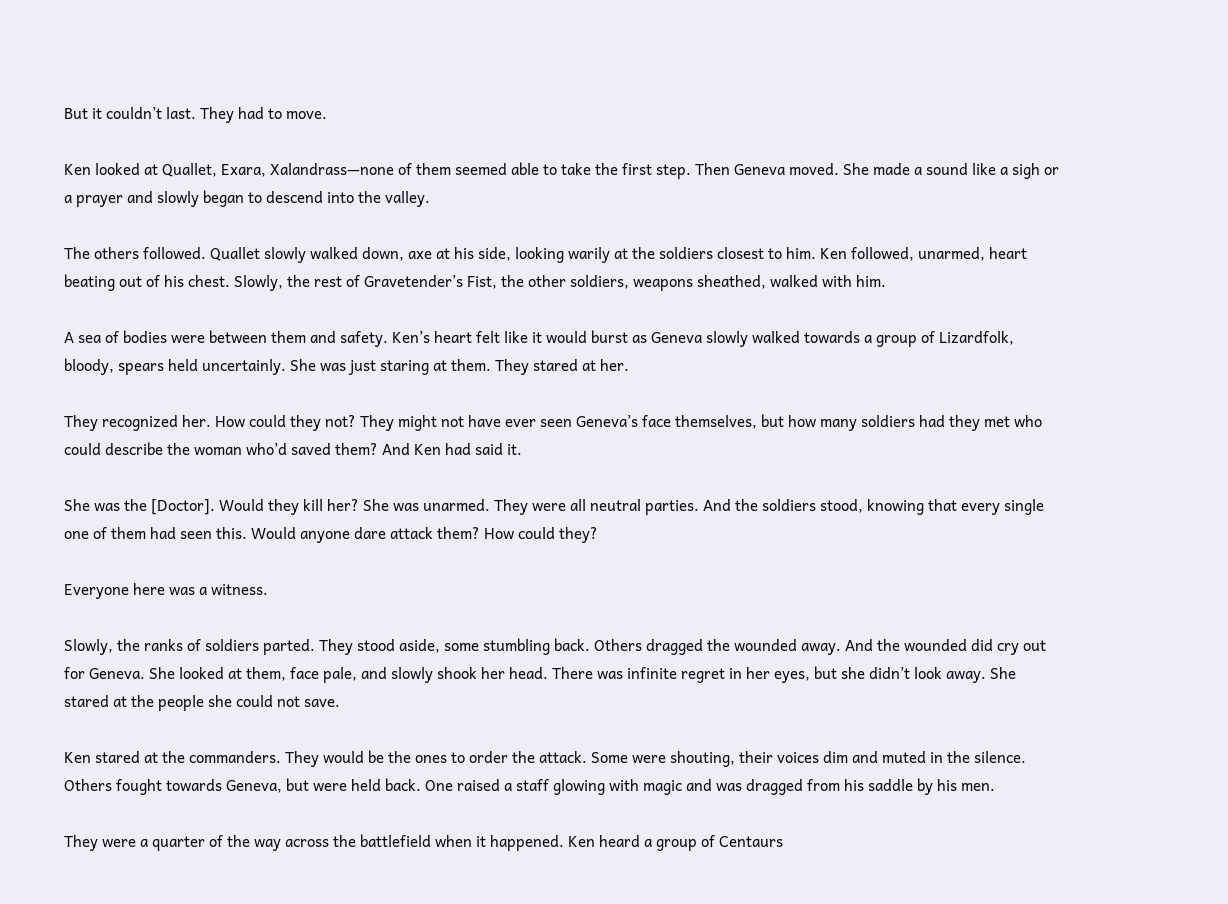But it couldn’t last. They had to move.

Ken looked at Quallet, Exara, Xalandrass—none of them seemed able to take the first step. Then Geneva moved. She made a sound like a sigh or a prayer and slowly began to descend into the valley.

The others followed. Quallet slowly walked down, axe at his side, looking warily at the soldiers closest to him. Ken followed, unarmed, heart beating out of his chest. Slowly, the rest of Gravetender’s Fist, the other soldiers, weapons sheathed, walked with him.

A sea of bodies were between them and safety. Ken’s heart felt like it would burst as Geneva slowly walked towards a group of Lizardfolk, bloody, spears held uncertainly. She was just staring at them. They stared at her.

They recognized her. How could they not? They might not have ever seen Geneva’s face themselves, but how many soldiers had they met who could describe the woman who’d saved them? And Ken had said it.

She was the [Doctor]. Would they kill her? She was unarmed. They were all neutral parties. And the soldiers stood, knowing that every single one of them had seen this. Would anyone dare attack them? How could they?

Everyone here was a witness.

Slowly, the ranks of soldiers parted. They stood aside, some stumbling back. Others dragged the wounded away. And the wounded did cry out for Geneva. She looked at them, face pale, and slowly shook her head. There was infinite regret in her eyes, but she didn’t look away. She stared at the people she could not save.

Ken stared at the commanders. They would be the ones to order the attack. Some were shouting, their voices dim and muted in the silence. Others fought towards Geneva, but were held back. One raised a staff glowing with magic and was dragged from his saddle by his men.

They were a quarter of the way across the battlefield when it happened. Ken heard a group of Centaurs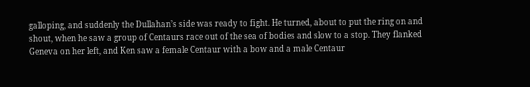galloping, and suddenly the Dullahan’s side was ready to fight. He turned, about to put the ring on and shout, when he saw a group of Centaurs race out of the sea of bodies and slow to a stop. They flanked Geneva on her left, and Ken saw a female Centaur with a bow and a male Centaur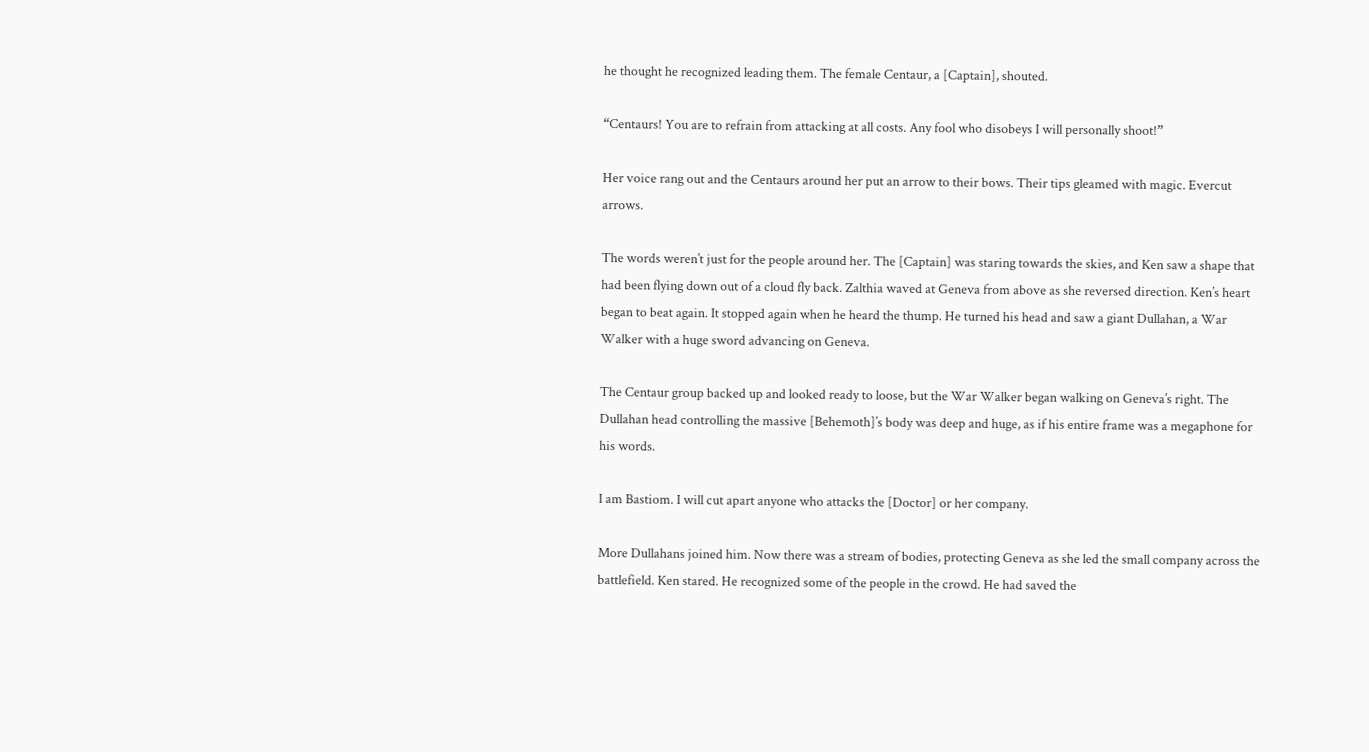he thought he recognized leading them. The female Centaur, a [Captain], shouted.

“Centaurs! You are to refrain from attacking at all costs. Any fool who disobeys I will personally shoot!”

Her voice rang out and the Centaurs around her put an arrow to their bows. Their tips gleamed with magic. Evercut arrows.

The words weren’t just for the people around her. The [Captain] was staring towards the skies, and Ken saw a shape that had been flying down out of a cloud fly back. Zalthia waved at Geneva from above as she reversed direction. Ken’s heart began to beat again. It stopped again when he heard the thump. He turned his head and saw a giant Dullahan, a War Walker with a huge sword advancing on Geneva.

The Centaur group backed up and looked ready to loose, but the War Walker began walking on Geneva’s right. The Dullahan head controlling the massive [Behemoth]’s body was deep and huge, as if his entire frame was a megaphone for his words.

I am Bastiom. I will cut apart anyone who attacks the [Doctor] or her company.

More Dullahans joined him. Now there was a stream of bodies, protecting Geneva as she led the small company across the battlefield. Ken stared. He recognized some of the people in the crowd. He had saved the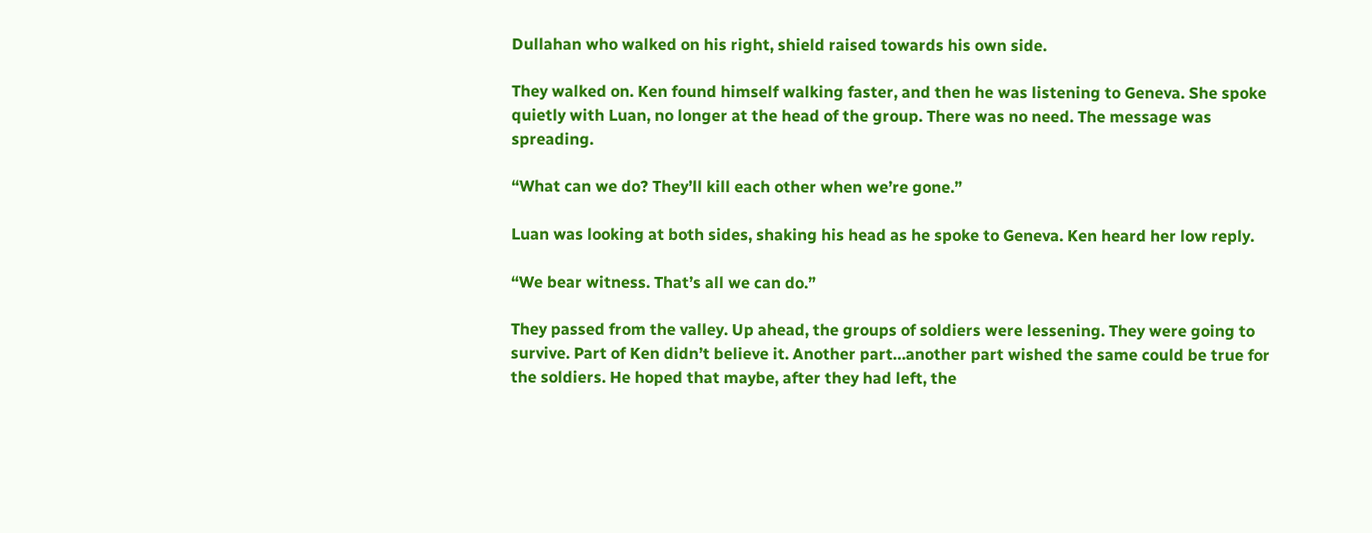Dullahan who walked on his right, shield raised towards his own side.

They walked on. Ken found himself walking faster, and then he was listening to Geneva. She spoke quietly with Luan, no longer at the head of the group. There was no need. The message was spreading.

“What can we do? They’ll kill each other when we’re gone.”

Luan was looking at both sides, shaking his head as he spoke to Geneva. Ken heard her low reply.

“We bear witness. That’s all we can do.”

They passed from the valley. Up ahead, the groups of soldiers were lessening. They were going to survive. Part of Ken didn’t believe it. Another part…another part wished the same could be true for the soldiers. He hoped that maybe, after they had left, the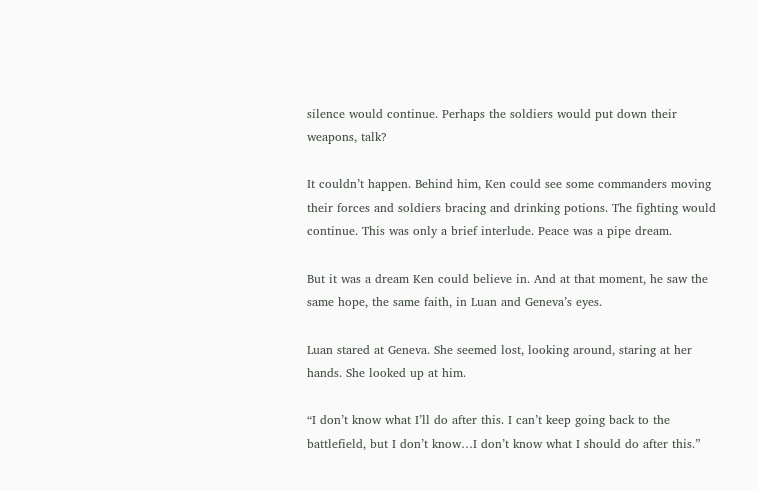silence would continue. Perhaps the soldiers would put down their weapons, talk?

It couldn’t happen. Behind him, Ken could see some commanders moving their forces and soldiers bracing and drinking potions. The fighting would continue. This was only a brief interlude. Peace was a pipe dream.

But it was a dream Ken could believe in. And at that moment, he saw the same hope, the same faith, in Luan and Geneva’s eyes.

Luan stared at Geneva. She seemed lost, looking around, staring at her hands. She looked up at him.

“I don’t know what I’ll do after this. I can’t keep going back to the battlefield, but I don’t know…I don’t know what I should do after this.”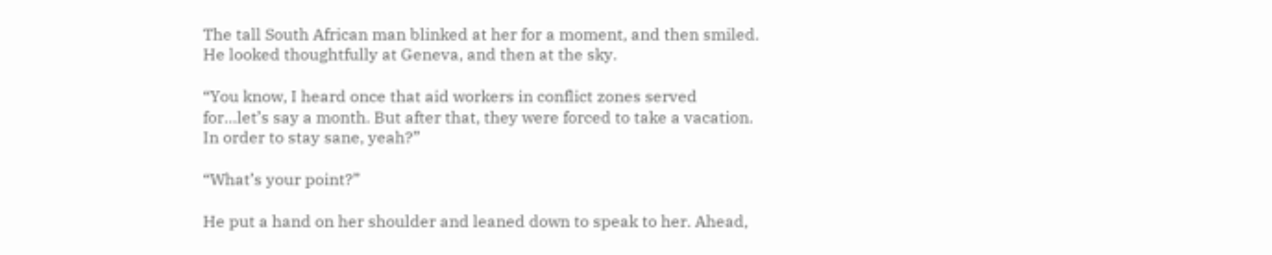The tall South African man blinked at her for a moment, and then smiled. He looked thoughtfully at Geneva, and then at the sky.

“You know, I heard once that aid workers in conflict zones served for…let’s say a month. But after that, they were forced to take a vacation. In order to stay sane, yeah?”

“What’s your point?”

He put a hand on her shoulder and leaned down to speak to her. Ahead,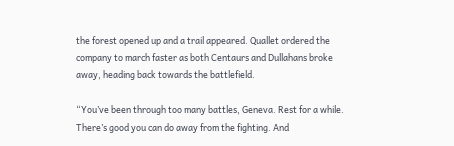the forest opened up and a trail appeared. Quallet ordered the company to march faster as both Centaurs and Dullahans broke away, heading back towards the battlefield.

“You’ve been through too many battles, Geneva. Rest for a while. There’s good you can do away from the fighting. And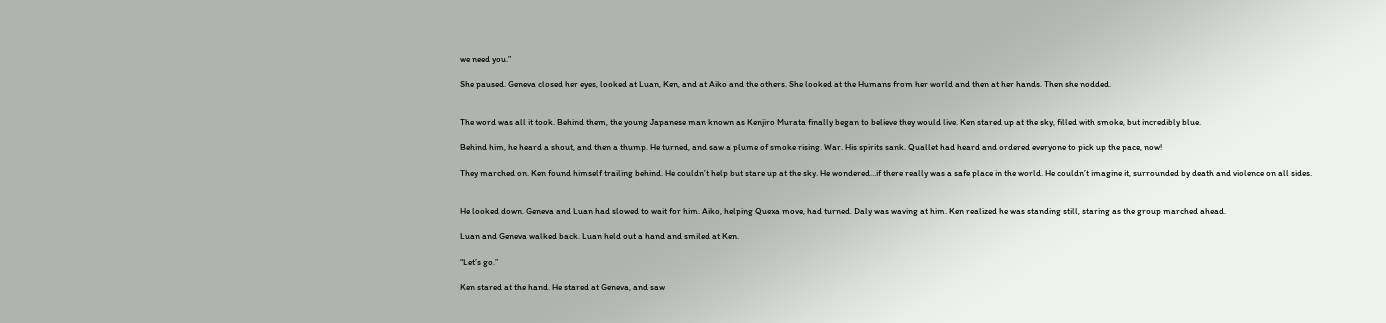we need you.”

She paused. Geneva closed her eyes, looked at Luan, Ken, and at Aiko and the others. She looked at the Humans from her world and then at her hands. Then she nodded.


The word was all it took. Behind them, the young Japanese man known as Kenjiro Murata finally began to believe they would live. Ken stared up at the sky, filled with smoke, but incredibly blue.

Behind him, he heard a shout, and then a thump. He turned, and saw a plume of smoke rising. War. His spirits sank. Quallet had heard and ordered everyone to pick up the pace, now!

They marched on. Ken found himself trailing behind. He couldn’t help but stare up at the sky. He wondered…if there really was a safe place in the world. He couldn’t imagine it, surrounded by death and violence on all sides.


He looked down. Geneva and Luan had slowed to wait for him. Aiko, helping Quexa move, had turned. Daly was waving at him. Ken realized he was standing still, staring as the group marched ahead.

Luan and Geneva walked back. Luan held out a hand and smiled at Ken.

“Let’s go.”

Ken stared at the hand. He stared at Geneva, and saw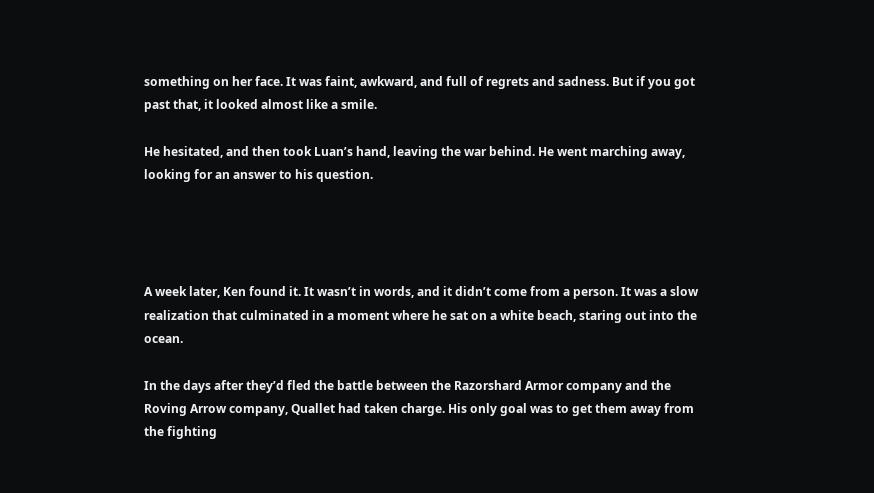something on her face. It was faint, awkward, and full of regrets and sadness. But if you got past that, it looked almost like a smile.

He hesitated, and then took Luan’s hand, leaving the war behind. He went marching away, looking for an answer to his question.




A week later, Ken found it. It wasn’t in words, and it didn’t come from a person. It was a slow realization that culminated in a moment where he sat on a white beach, staring out into the ocean.

In the days after they’d fled the battle between the Razorshard Armor company and the Roving Arrow company, Quallet had taken charge. His only goal was to get them away from the fighting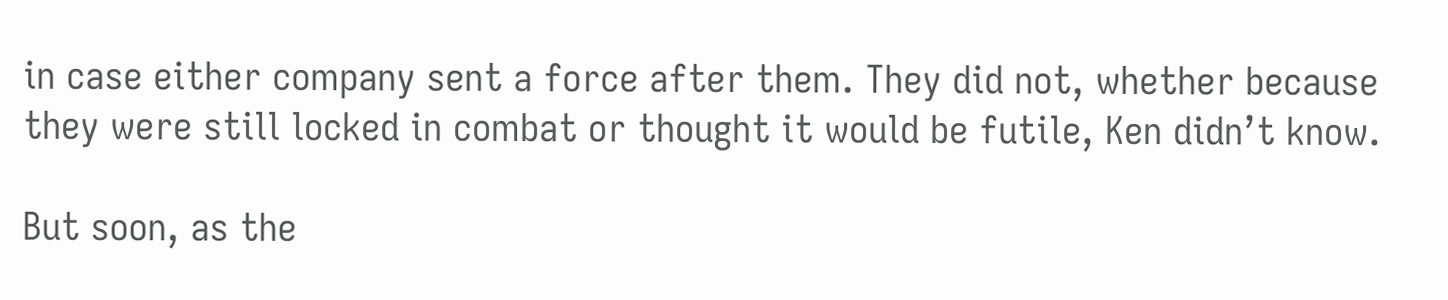in case either company sent a force after them. They did not, whether because they were still locked in combat or thought it would be futile, Ken didn’t know.

But soon, as the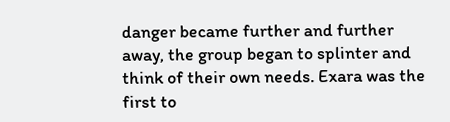danger became further and further away, the group began to splinter and think of their own needs. Exara was the first to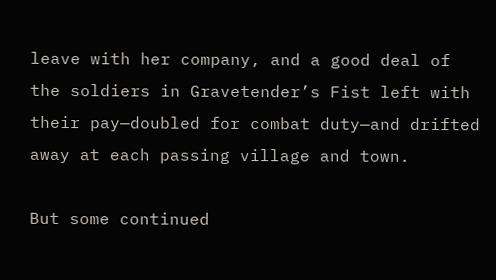leave with her company, and a good deal of the soldiers in Gravetender’s Fist left with their pay—doubled for combat duty—and drifted away at each passing village and town.

But some continued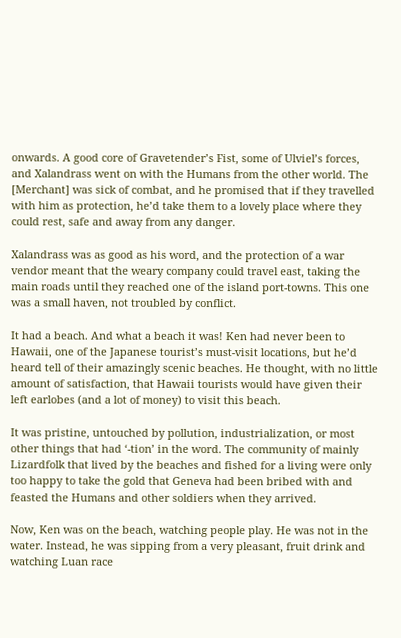onwards. A good core of Gravetender’s Fist, some of Ulviel’s forces, and Xalandrass went on with the Humans from the other world. The [Merchant] was sick of combat, and he promised that if they travelled with him as protection, he’d take them to a lovely place where they could rest, safe and away from any danger.

Xalandrass was as good as his word, and the protection of a war vendor meant that the weary company could travel east, taking the main roads until they reached one of the island port-towns. This one was a small haven, not troubled by conflict.

It had a beach. And what a beach it was! Ken had never been to Hawaii, one of the Japanese tourist’s must-visit locations, but he’d heard tell of their amazingly scenic beaches. He thought, with no little amount of satisfaction, that Hawaii tourists would have given their left earlobes (and a lot of money) to visit this beach.

It was pristine, untouched by pollution, industrialization, or most other things that had ‘-tion’ in the word. The community of mainly Lizardfolk that lived by the beaches and fished for a living were only too happy to take the gold that Geneva had been bribed with and feasted the Humans and other soldiers when they arrived.

Now, Ken was on the beach, watching people play. He was not in the water. Instead, he was sipping from a very pleasant, fruit drink and watching Luan race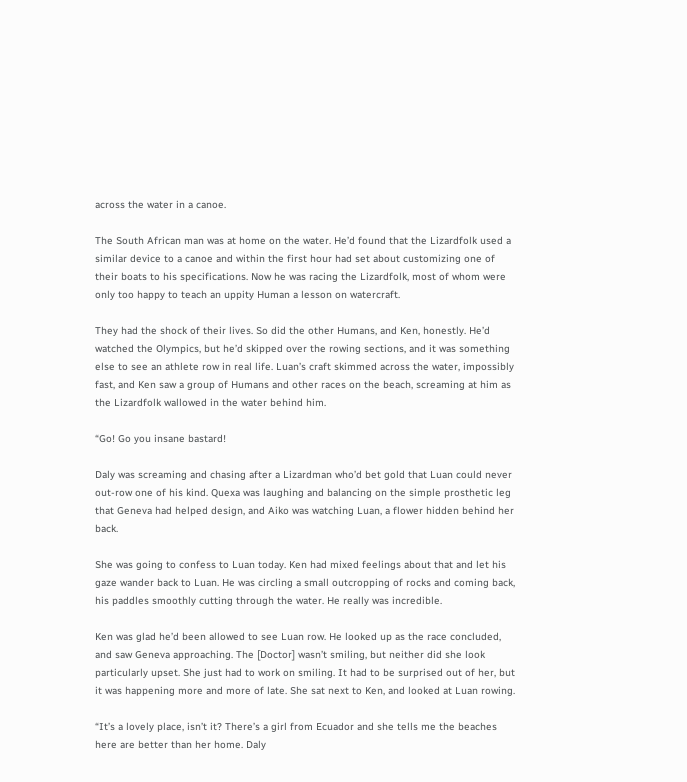across the water in a canoe.

The South African man was at home on the water. He’d found that the Lizardfolk used a similar device to a canoe and within the first hour had set about customizing one of their boats to his specifications. Now he was racing the Lizardfolk, most of whom were only too happy to teach an uppity Human a lesson on watercraft.

They had the shock of their lives. So did the other Humans, and Ken, honestly. He’d watched the Olympics, but he’d skipped over the rowing sections, and it was something else to see an athlete row in real life. Luan’s craft skimmed across the water, impossibly fast, and Ken saw a group of Humans and other races on the beach, screaming at him as the Lizardfolk wallowed in the water behind him.

“Go! Go you insane bastard!

Daly was screaming and chasing after a Lizardman who’d bet gold that Luan could never out-row one of his kind. Quexa was laughing and balancing on the simple prosthetic leg that Geneva had helped design, and Aiko was watching Luan, a flower hidden behind her back.

She was going to confess to Luan today. Ken had mixed feelings about that and let his gaze wander back to Luan. He was circling a small outcropping of rocks and coming back, his paddles smoothly cutting through the water. He really was incredible.

Ken was glad he’d been allowed to see Luan row. He looked up as the race concluded, and saw Geneva approaching. The [Doctor] wasn’t smiling, but neither did she look particularly upset. She just had to work on smiling. It had to be surprised out of her, but it was happening more and more of late. She sat next to Ken, and looked at Luan rowing.

“It’s a lovely place, isn’t it? There’s a girl from Ecuador and she tells me the beaches here are better than her home. Daly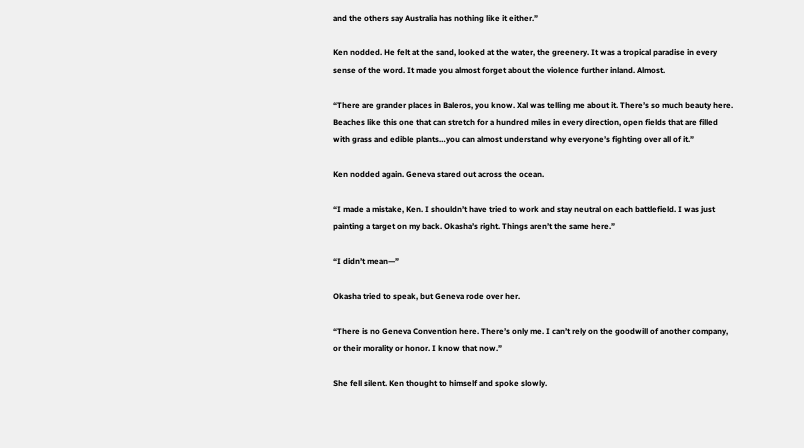and the others say Australia has nothing like it either.”

Ken nodded. He felt at the sand, looked at the water, the greenery. It was a tropical paradise in every sense of the word. It made you almost forget about the violence further inland. Almost.

“There are grander places in Baleros, you know. Xal was telling me about it. There’s so much beauty here. Beaches like this one that can stretch for a hundred miles in every direction, open fields that are filled with grass and edible plants…you can almost understand why everyone’s fighting over all of it.”

Ken nodded again. Geneva stared out across the ocean.

“I made a mistake, Ken. I shouldn’t have tried to work and stay neutral on each battlefield. I was just painting a target on my back. Okasha’s right. Things aren’t the same here.”

“I didn’t mean—”

Okasha tried to speak, but Geneva rode over her.

“There is no Geneva Convention here. There’s only me. I can’t rely on the goodwill of another company, or their morality or honor. I know that now.”

She fell silent. Ken thought to himself and spoke slowly.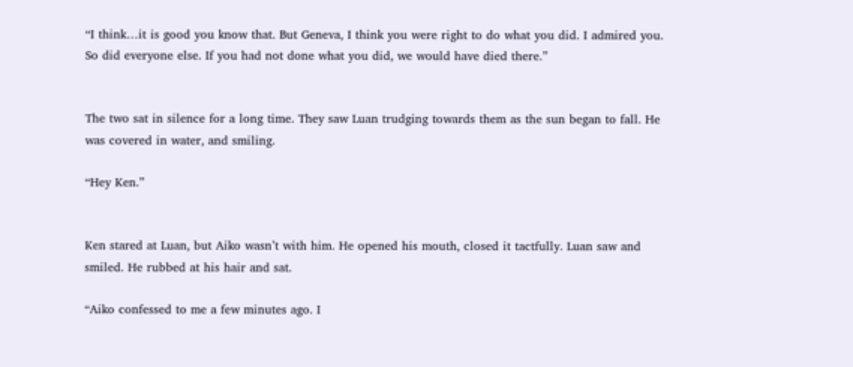“I think…it is good you know that. But Geneva, I think you were right to do what you did. I admired you. So did everyone else. If you had not done what you did, we would have died there.”


The two sat in silence for a long time. They saw Luan trudging towards them as the sun began to fall. He was covered in water, and smiling.

“Hey Ken.”


Ken stared at Luan, but Aiko wasn’t with him. He opened his mouth, closed it tactfully. Luan saw and smiled. He rubbed at his hair and sat.

“Aiko confessed to me a few minutes ago. I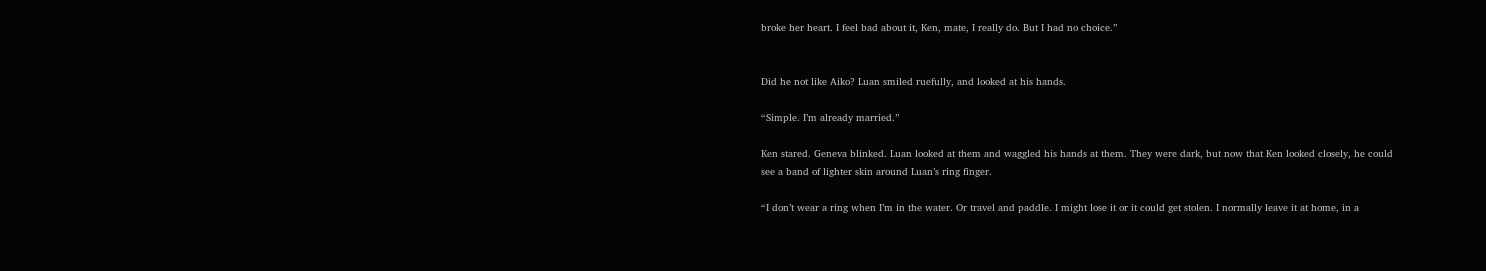broke her heart. I feel bad about it, Ken, mate, I really do. But I had no choice.”


Did he not like Aiko? Luan smiled ruefully, and looked at his hands.

“Simple. I’m already married.”

Ken stared. Geneva blinked. Luan looked at them and waggled his hands at them. They were dark, but now that Ken looked closely, he could see a band of lighter skin around Luan’s ring finger.

“I don’t wear a ring when I’m in the water. Or travel and paddle. I might lose it or it could get stolen. I normally leave it at home, in a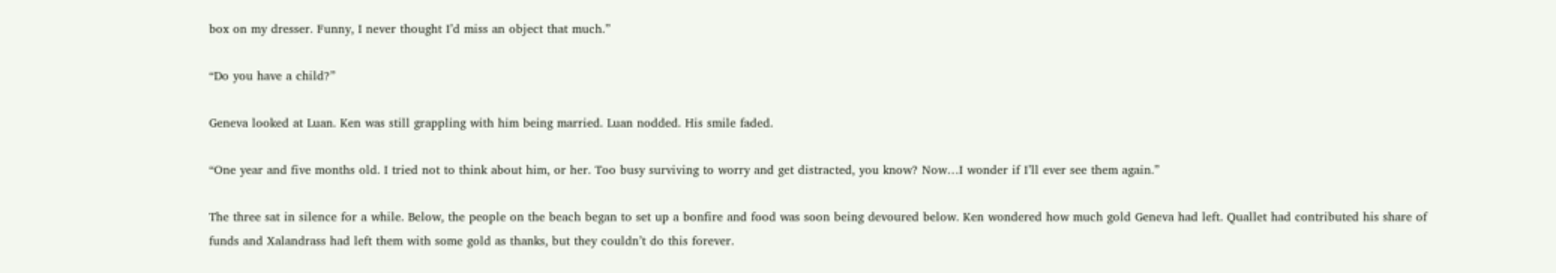box on my dresser. Funny, I never thought I’d miss an object that much.”

“Do you have a child?”

Geneva looked at Luan. Ken was still grappling with him being married. Luan nodded. His smile faded.

“One year and five months old. I tried not to think about him, or her. Too busy surviving to worry and get distracted, you know? Now…I wonder if I’ll ever see them again.”

The three sat in silence for a while. Below, the people on the beach began to set up a bonfire and food was soon being devoured below. Ken wondered how much gold Geneva had left. Quallet had contributed his share of funds and Xalandrass had left them with some gold as thanks, but they couldn’t do this forever.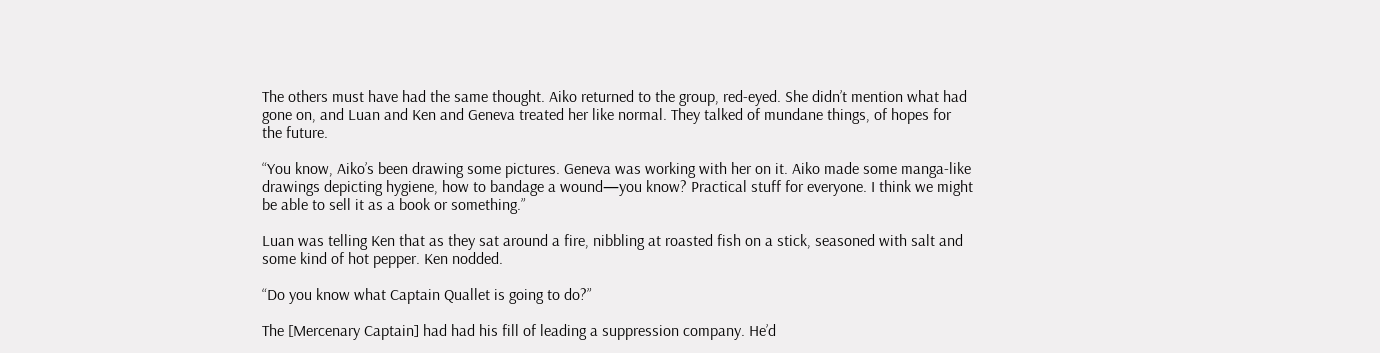The others must have had the same thought. Aiko returned to the group, red-eyed. She didn’t mention what had gone on, and Luan and Ken and Geneva treated her like normal. They talked of mundane things, of hopes for the future.

“You know, Aiko’s been drawing some pictures. Geneva was working with her on it. Aiko made some manga-like drawings depicting hygiene, how to bandage a wound—you know? Practical stuff for everyone. I think we might be able to sell it as a book or something.”

Luan was telling Ken that as they sat around a fire, nibbling at roasted fish on a stick, seasoned with salt and some kind of hot pepper. Ken nodded.

“Do you know what Captain Quallet is going to do?”

The [Mercenary Captain] had had his fill of leading a suppression company. He’d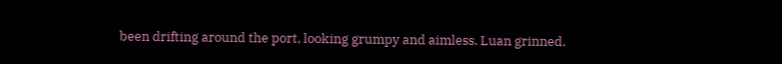been drifting around the port, looking grumpy and aimless. Luan grinned.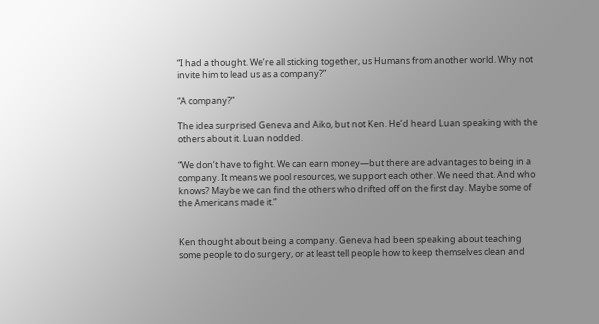“I had a thought. We’re all sticking together, us Humans from another world. Why not invite him to lead us as a company?”

“A company?”

The idea surprised Geneva and Aiko, but not Ken. He’d heard Luan speaking with the others about it. Luan nodded.

“We don’t have to fight. We can earn money—but there are advantages to being in a company. It means we pool resources, we support each other. We need that. And who knows? Maybe we can find the others who drifted off on the first day. Maybe some of the Americans made it.”


Ken thought about being a company. Geneva had been speaking about teaching some people to do surgery, or at least tell people how to keep themselves clean and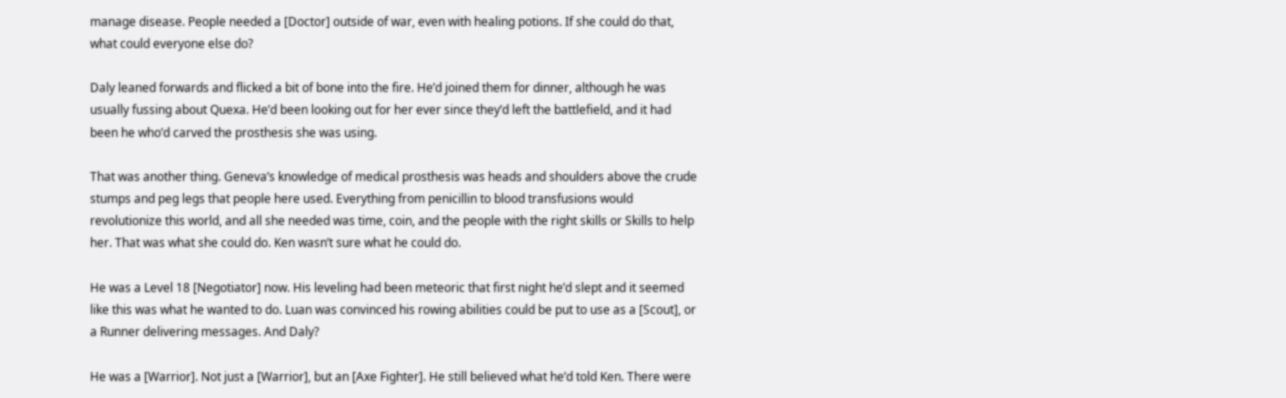manage disease. People needed a [Doctor] outside of war, even with healing potions. If she could do that, what could everyone else do?

Daly leaned forwards and flicked a bit of bone into the fire. He’d joined them for dinner, although he was usually fussing about Quexa. He’d been looking out for her ever since they’d left the battlefield, and it had been he who’d carved the prosthesis she was using.

That was another thing. Geneva’s knowledge of medical prosthesis was heads and shoulders above the crude stumps and peg legs that people here used. Everything from penicillin to blood transfusions would revolutionize this world, and all she needed was time, coin, and the people with the right skills or Skills to help her. That was what she could do. Ken wasn’t sure what he could do.

He was a Level 18 [Negotiator] now. His leveling had been meteoric that first night he’d slept and it seemed like this was what he wanted to do. Luan was convinced his rowing abilities could be put to use as a [Scout], or a Runner delivering messages. And Daly?

He was a [Warrior]. Not just a [Warrior], but an [Axe Fighter]. He still believed what he’d told Ken. There were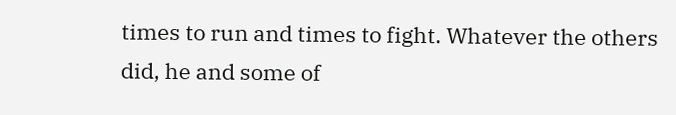times to run and times to fight. Whatever the others did, he and some of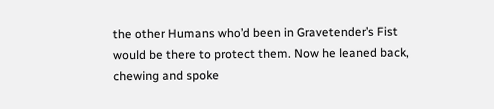the other Humans who’d been in Gravetender’s Fist would be there to protect them. Now he leaned back, chewing and spoke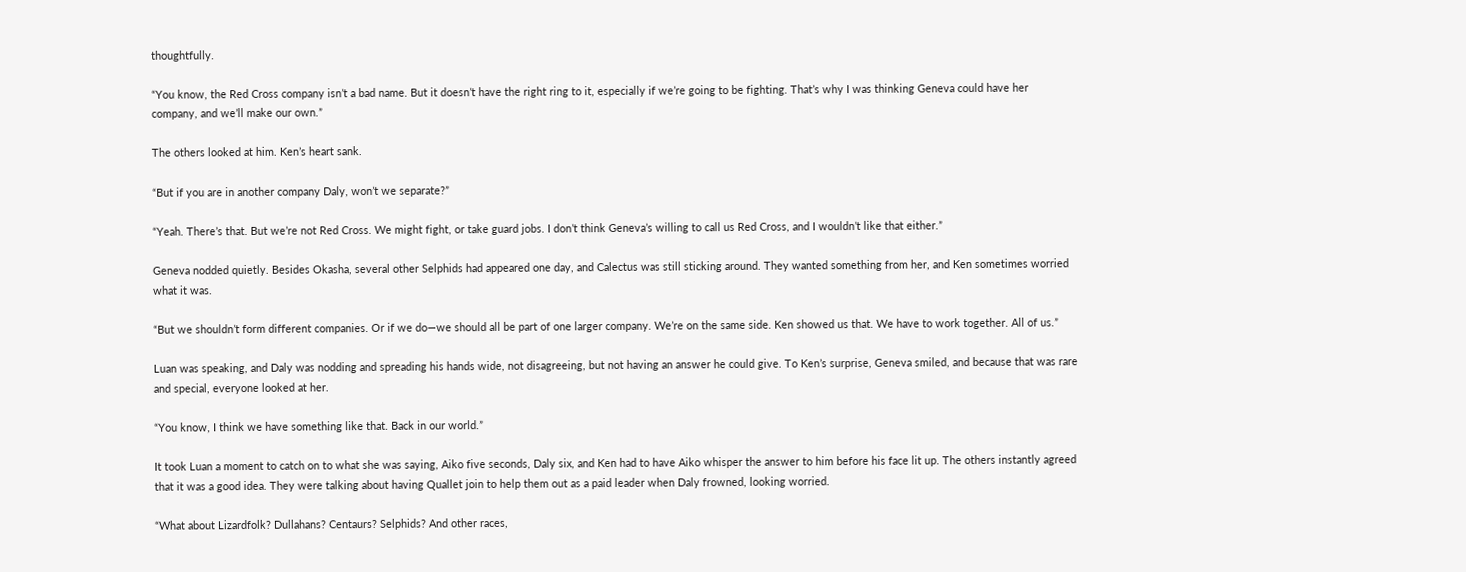thoughtfully.

“You know, the Red Cross company isn’t a bad name. But it doesn’t have the right ring to it, especially if we’re going to be fighting. That’s why I was thinking Geneva could have her company, and we’ll make our own.”

The others looked at him. Ken’s heart sank.

“But if you are in another company Daly, won’t we separate?”

“Yeah. There’s that. But we’re not Red Cross. We might fight, or take guard jobs. I don’t think Geneva’s willing to call us Red Cross, and I wouldn’t like that either.”

Geneva nodded quietly. Besides Okasha, several other Selphids had appeared one day, and Calectus was still sticking around. They wanted something from her, and Ken sometimes worried what it was.

“But we shouldn’t form different companies. Or if we do—we should all be part of one larger company. We’re on the same side. Ken showed us that. We have to work together. All of us.”

Luan was speaking, and Daly was nodding and spreading his hands wide, not disagreeing, but not having an answer he could give. To Ken’s surprise, Geneva smiled, and because that was rare and special, everyone looked at her.

“You know, I think we have something like that. Back in our world.”

It took Luan a moment to catch on to what she was saying, Aiko five seconds, Daly six, and Ken had to have Aiko whisper the answer to him before his face lit up. The others instantly agreed that it was a good idea. They were talking about having Quallet join to help them out as a paid leader when Daly frowned, looking worried.

“What about Lizardfolk? Dullahans? Centaurs? Selphids? And other races,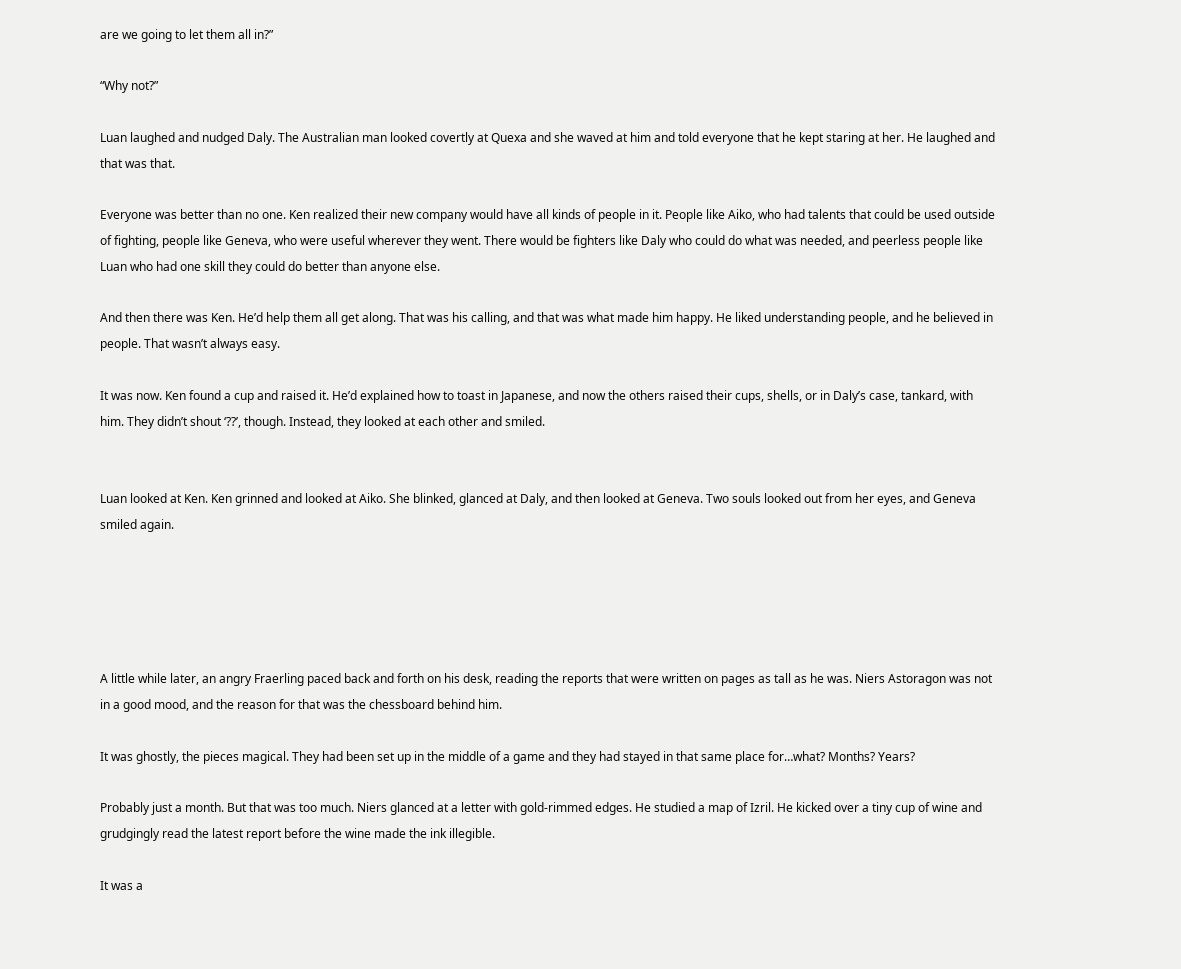are we going to let them all in?”

“Why not?”

Luan laughed and nudged Daly. The Australian man looked covertly at Quexa and she waved at him and told everyone that he kept staring at her. He laughed and that was that.

Everyone was better than no one. Ken realized their new company would have all kinds of people in it. People like Aiko, who had talents that could be used outside of fighting, people like Geneva, who were useful wherever they went. There would be fighters like Daly who could do what was needed, and peerless people like Luan who had one skill they could do better than anyone else.

And then there was Ken. He’d help them all get along. That was his calling, and that was what made him happy. He liked understanding people, and he believed in people. That wasn’t always easy.

It was now. Ken found a cup and raised it. He’d explained how to toast in Japanese, and now the others raised their cups, shells, or in Daly’s case, tankard, with him. They didn’t shout ‘??’, though. Instead, they looked at each other and smiled.


Luan looked at Ken. Ken grinned and looked at Aiko. She blinked, glanced at Daly, and then looked at Geneva. Two souls looked out from her eyes, and Geneva smiled again.





A little while later, an angry Fraerling paced back and forth on his desk, reading the reports that were written on pages as tall as he was. Niers Astoragon was not in a good mood, and the reason for that was the chessboard behind him.

It was ghostly, the pieces magical. They had been set up in the middle of a game and they had stayed in that same place for…what? Months? Years?

Probably just a month. But that was too much. Niers glanced at a letter with gold-rimmed edges. He studied a map of Izril. He kicked over a tiny cup of wine and grudgingly read the latest report before the wine made the ink illegible.

It was a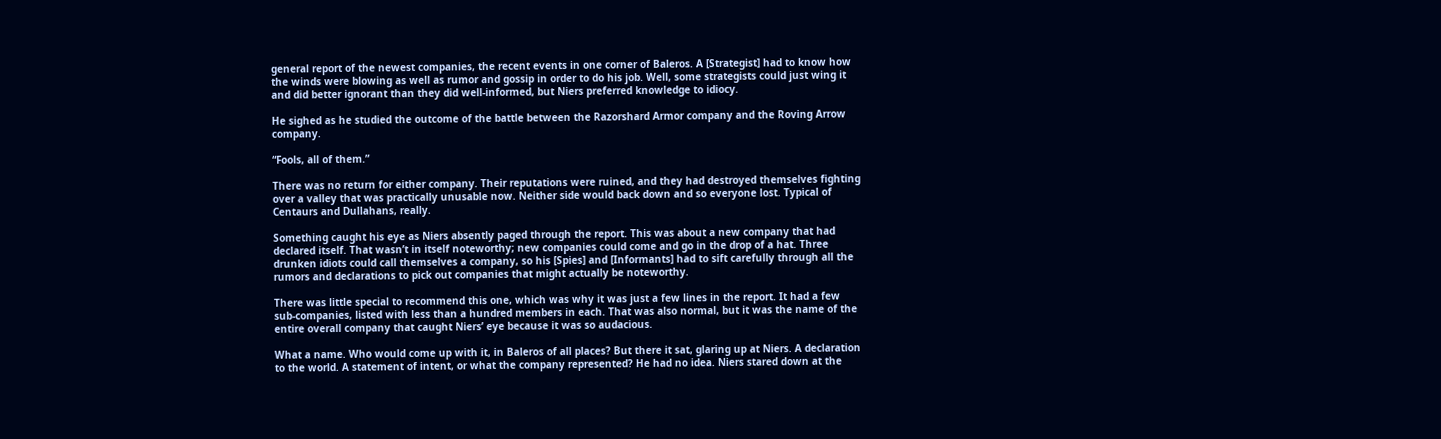general report of the newest companies, the recent events in one corner of Baleros. A [Strategist] had to know how the winds were blowing as well as rumor and gossip in order to do his job. Well, some strategists could just wing it and did better ignorant than they did well-informed, but Niers preferred knowledge to idiocy.

He sighed as he studied the outcome of the battle between the Razorshard Armor company and the Roving Arrow company.

“Fools, all of them.”

There was no return for either company. Their reputations were ruined, and they had destroyed themselves fighting over a valley that was practically unusable now. Neither side would back down and so everyone lost. Typical of Centaurs and Dullahans, really.

Something caught his eye as Niers absently paged through the report. This was about a new company that had declared itself. That wasn’t in itself noteworthy; new companies could come and go in the drop of a hat. Three drunken idiots could call themselves a company, so his [Spies] and [Informants] had to sift carefully through all the rumors and declarations to pick out companies that might actually be noteworthy.

There was little special to recommend this one, which was why it was just a few lines in the report. It had a few sub-companies, listed with less than a hundred members in each. That was also normal, but it was the name of the entire overall company that caught Niers’ eye because it was so audacious.

What a name. Who would come up with it, in Baleros of all places? But there it sat, glaring up at Niers. A declaration to the world. A statement of intent, or what the company represented? He had no idea. Niers stared down at the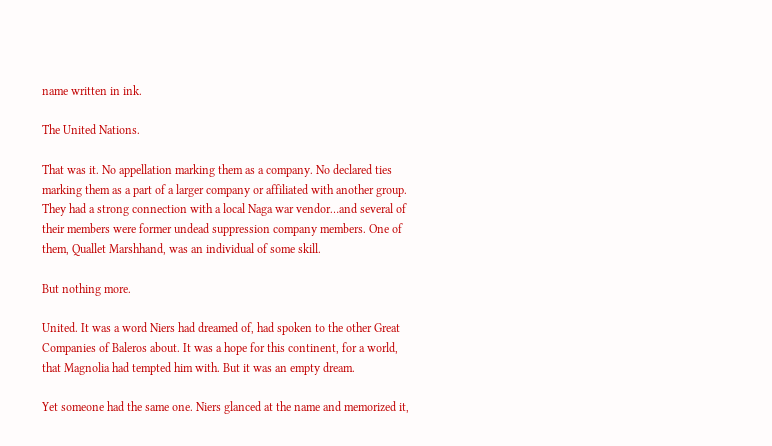name written in ink.

The United Nations.

That was it. No appellation marking them as a company. No declared ties marking them as a part of a larger company or affiliated with another group. They had a strong connection with a local Naga war vendor…and several of their members were former undead suppression company members. One of them, Quallet Marshhand, was an individual of some skill.

But nothing more.

United. It was a word Niers had dreamed of, had spoken to the other Great Companies of Baleros about. It was a hope for this continent, for a world, that Magnolia had tempted him with. But it was an empty dream.

Yet someone had the same one. Niers glanced at the name and memorized it,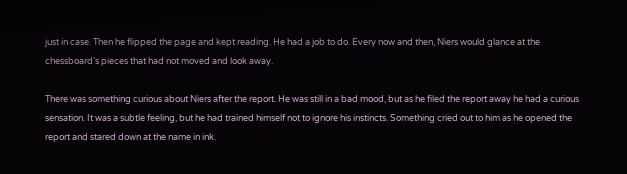just in case. Then he flipped the page and kept reading. He had a job to do. Every now and then, Niers would glance at the chessboard’s pieces that had not moved and look away.

There was something curious about Niers after the report. He was still in a bad mood, but as he filed the report away he had a curious sensation. It was a subtle feeling, but he had trained himself not to ignore his instincts. Something cried out to him as he opened the report and stared down at the name in ink.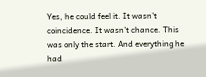Yes, he could feel it. It wasn’t coincidence. It wasn’t chance. This was only the start. And everything he had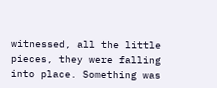witnessed, all the little pieces, they were falling into place. Something was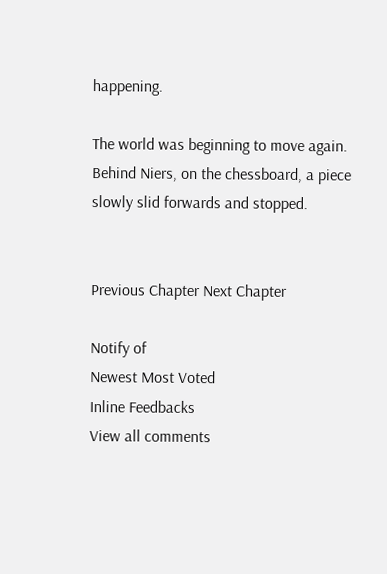happening.

The world was beginning to move again. Behind Niers, on the chessboard, a piece slowly slid forwards and stopped.


Previous Chapter Next Chapter

Notify of
Newest Most Voted
Inline Feedbacks
View all comments